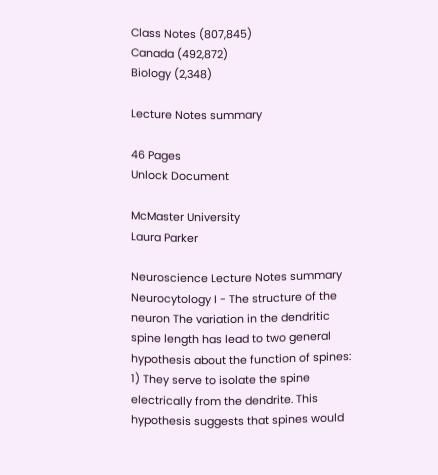Class Notes (807,845)
Canada (492,872)
Biology (2,348)

Lecture Notes summary

46 Pages
Unlock Document

McMaster University
Laura Parker

Neuroscience Lecture Notes summary Neurocytology I - The structure of the neuron The variation in the dendritic spine length has lead to two general hypothesis about the function of spines: 1) They serve to isolate the spine electrically from the dendrite. This hypothesis suggests that spines would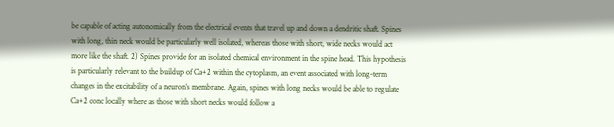be capable of acting autonomically from the electrical events that travel up and down a dendritic shaft. Spines with long, thin neck would be particularly well isolated, whereas those with short, wide necks would act more like the shaft. 2) Spines provide for an isolated chemical environment in the spine head. This hypothesis is particularly relevant to the buildup of Ca+2 within the cytoplasm, an event associated with long-term changes in the excitability of a neuron’s membrane. Again, spines with long necks would be able to regulate Ca+2 conc locally where as those with short necks would follow a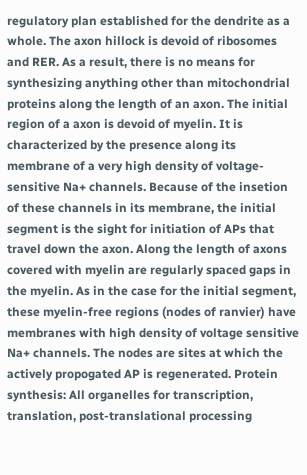regulatory plan established for the dendrite as a whole. The axon hillock is devoid of ribosomes and RER. As a result, there is no means for synthesizing anything other than mitochondrial proteins along the length of an axon. The initial region of a axon is devoid of myelin. It is characterized by the presence along its membrane of a very high density of voltage-sensitive Na+ channels. Because of the insetion of these channels in its membrane, the initial segment is the sight for initiation of APs that travel down the axon. Along the length of axons covered with myelin are regularly spaced gaps in the myelin. As in the case for the initial segment, these myelin-free regions (nodes of ranvier) have membranes with high density of voltage sensitive Na+ channels. The nodes are sites at which the actively propogated AP is regenerated. Protein synthesis: All organelles for transcription, translation, post-translational processing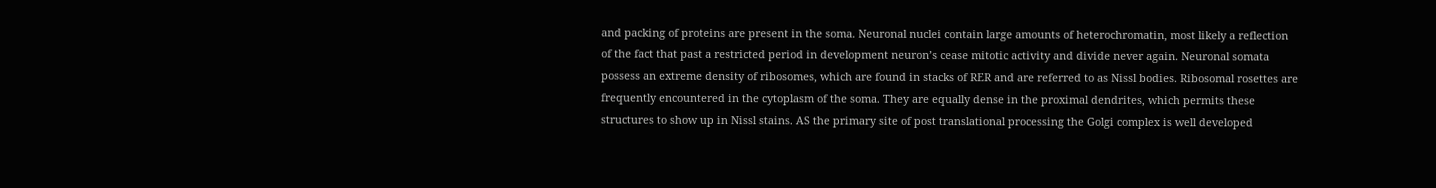and packing of proteins are present in the soma. Neuronal nuclei contain large amounts of heterochromatin, most likely a reflection of the fact that past a restricted period in development neuron’s cease mitotic activity and divide never again. Neuronal somata possess an extreme density of ribosomes, which are found in stacks of RER and are referred to as Nissl bodies. Ribosomal rosettes are frequently encountered in the cytoplasm of the soma. They are equally dense in the proximal dendrites, which permits these structures to show up in Nissl stains. AS the primary site of post translational processing the Golgi complex is well developed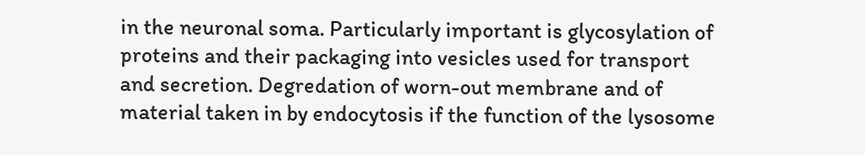in the neuronal soma. Particularly important is glycosylation of proteins and their packaging into vesicles used for transport and secretion. Degredation of worn-out membrane and of material taken in by endocytosis if the function of the lysosome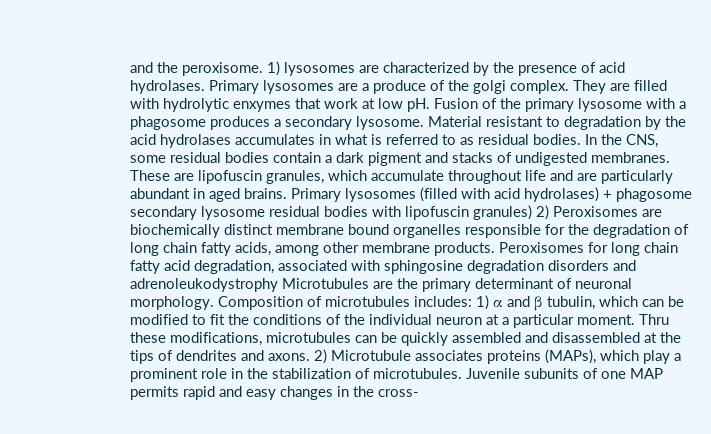and the peroxisome. 1) lysosomes are characterized by the presence of acid hydrolases. Primary lysosomes are a produce of the golgi complex. They are filled with hydrolytic enxymes that work at low pH. Fusion of the primary lysosome with a phagosome produces a secondary lysosome. Material resistant to degradation by the acid hydrolases accumulates in what is referred to as residual bodies. In the CNS, some residual bodies contain a dark pigment and stacks of undigested membranes. These are lipofuscin granules, which accumulate throughout life and are particularly abundant in aged brains. Primary lysosomes (filled with acid hydrolases) + phagosome secondary lysosome residual bodies with lipofuscin granules) 2) Peroxisomes are biochemically distinct membrane bound organelles responsible for the degradation of long chain fatty acids, among other membrane products. Peroxisomes for long chain fatty acid degradation, associated with sphingosine degradation disorders and adrenoleukodystrophy Microtubules are the primary determinant of neuronal morphology. Composition of microtubules includes: 1) α and β tubulin, which can be modified to fit the conditions of the individual neuron at a particular moment. Thru these modifications, microtubules can be quickly assembled and disassembled at the tips of dendrites and axons. 2) Microtubule associates proteins (MAPs), which play a prominent role in the stabilization of microtubules. Juvenile subunits of one MAP permits rapid and easy changes in the cross-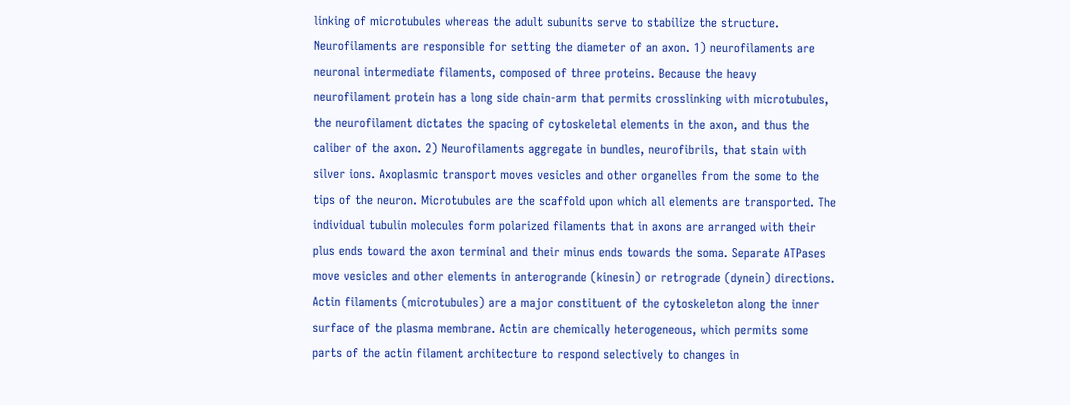linking of microtubules whereas the adult subunits serve to stabilize the structure. Neurofilaments are responsible for setting the diameter of an axon. 1) neurofilaments are neuronal intermediate filaments, composed of three proteins. Because the heavy neurofilament protein has a long side chain-arm that permits crosslinking with microtubules, the neurofilament dictates the spacing of cytoskeletal elements in the axon, and thus the caliber of the axon. 2) Neurofilaments aggregate in bundles, neurofibrils, that stain with silver ions. Axoplasmic transport moves vesicles and other organelles from the some to the tips of the neuron. Microtubules are the scaffold upon which all elements are transported. The individual tubulin molecules form polarized filaments that in axons are arranged with their plus ends toward the axon terminal and their minus ends towards the soma. Separate ATPases move vesicles and other elements in anterogrande (kinesin) or retrograde (dynein) directions. Actin filaments (microtubules) are a major constituent of the cytoskeleton along the inner surface of the plasma membrane. Actin are chemically heterogeneous, which permits some parts of the actin filament architecture to respond selectively to changes in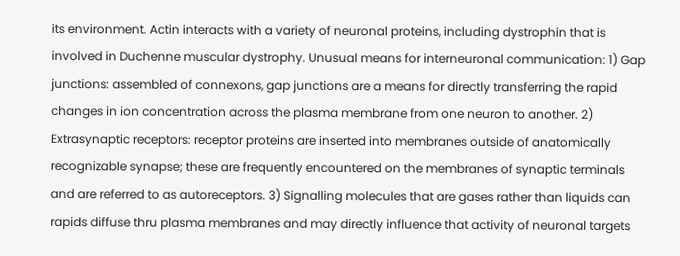its environment. Actin interacts with a variety of neuronal proteins, including dystrophin that is involved in Duchenne muscular dystrophy. Unusual means for interneuronal communication: 1) Gap junctions: assembled of connexons, gap junctions are a means for directly transferring the rapid changes in ion concentration across the plasma membrane from one neuron to another. 2) Extrasynaptic receptors: receptor proteins are inserted into membranes outside of anatomically recognizable synapse; these are frequently encountered on the membranes of synaptic terminals and are referred to as autoreceptors. 3) Signalling molecules that are gases rather than liquids can rapids diffuse thru plasma membranes and may directly influence that activity of neuronal targets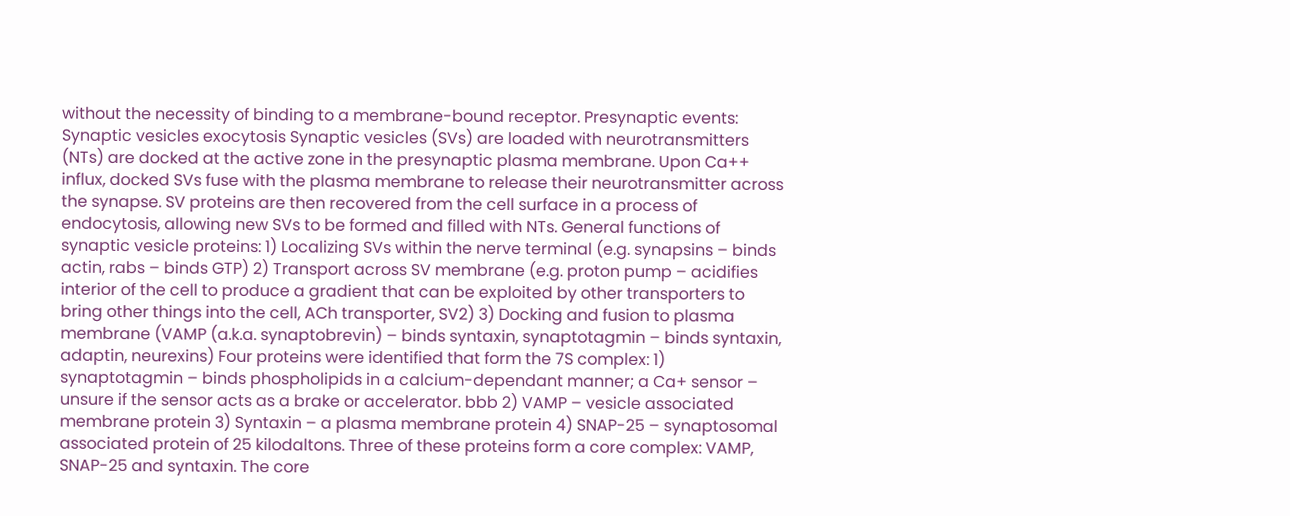without the necessity of binding to a membrane-bound receptor. Presynaptic events: Synaptic vesicles exocytosis Synaptic vesicles (SVs) are loaded with neurotransmitters (NTs) are docked at the active zone in the presynaptic plasma membrane. Upon Ca++ influx, docked SVs fuse with the plasma membrane to release their neurotransmitter across the synapse. SV proteins are then recovered from the cell surface in a process of endocytosis, allowing new SVs to be formed and filled with NTs. General functions of synaptic vesicle proteins: 1) Localizing SVs within the nerve terminal (e.g. synapsins – binds actin, rabs – binds GTP) 2) Transport across SV membrane (e.g. proton pump – acidifies interior of the cell to produce a gradient that can be exploited by other transporters to bring other things into the cell, ACh transporter, SV2) 3) Docking and fusion to plasma membrane (VAMP (a.k.a. synaptobrevin) – binds syntaxin, synaptotagmin – binds syntaxin, adaptin, neurexins) Four proteins were identified that form the 7S complex: 1) synaptotagmin – binds phospholipids in a calcium-dependant manner; a Ca+ sensor – unsure if the sensor acts as a brake or accelerator. bbb 2) VAMP – vesicle associated membrane protein 3) Syntaxin – a plasma membrane protein 4) SNAP-25 – synaptosomal associated protein of 25 kilodaltons. Three of these proteins form a core complex: VAMP, SNAP-25 and syntaxin. The core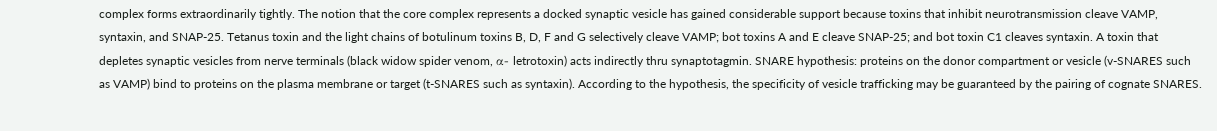complex forms extraordinarily tightly. The notion that the core complex represents a docked synaptic vesicle has gained considerable support because toxins that inhibit neurotransmission cleave VAMP, syntaxin, and SNAP-25. Tetanus toxin and the light chains of botulinum toxins B, D, F and G selectively cleave VAMP; bot toxins A and E cleave SNAP-25; and bot toxin C1 cleaves syntaxin. A toxin that depletes synaptic vesicles from nerve terminals (black widow spider venom, α- letrotoxin) acts indirectly thru synaptotagmin. SNARE hypothesis: proteins on the donor compartment or vesicle (v-SNARES such as VAMP) bind to proteins on the plasma membrane or target (t-SNARES such as syntaxin). According to the hypothesis, the specificity of vesicle trafficking may be guaranteed by the pairing of cognate SNARES.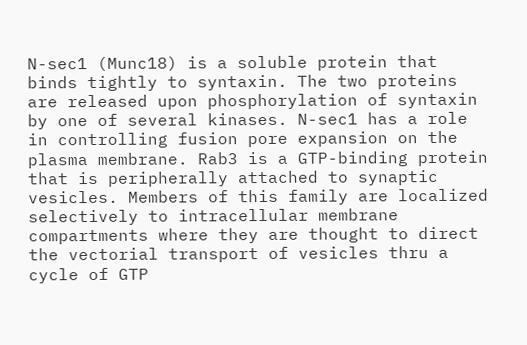N-sec1 (Munc18) is a soluble protein that binds tightly to syntaxin. The two proteins are released upon phosphorylation of syntaxin by one of several kinases. N-sec1 has a role in controlling fusion pore expansion on the plasma membrane. Rab3 is a GTP-binding protein that is peripherally attached to synaptic vesicles. Members of this family are localized selectively to intracellular membrane compartments where they are thought to direct the vectorial transport of vesicles thru a cycle of GTP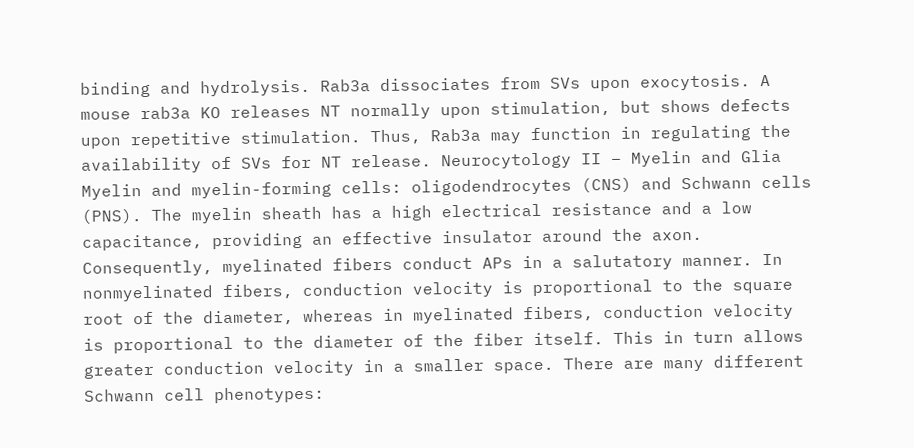binding and hydrolysis. Rab3a dissociates from SVs upon exocytosis. A mouse rab3a KO releases NT normally upon stimulation, but shows defects upon repetitive stimulation. Thus, Rab3a may function in regulating the availability of SVs for NT release. Neurocytology II – Myelin and Glia Myelin and myelin-forming cells: oligodendrocytes (CNS) and Schwann cells (PNS). The myelin sheath has a high electrical resistance and a low capacitance, providing an effective insulator around the axon. Consequently, myelinated fibers conduct APs in a salutatory manner. In nonmyelinated fibers, conduction velocity is proportional to the square root of the diameter, whereas in myelinated fibers, conduction velocity is proportional to the diameter of the fiber itself. This in turn allows greater conduction velocity in a smaller space. There are many different Schwann cell phenotypes: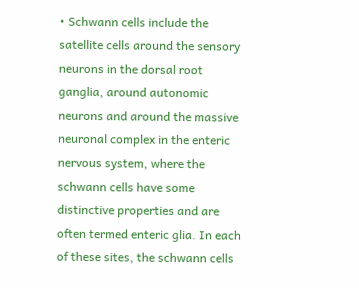• Schwann cells include the satellite cells around the sensory neurons in the dorsal root ganglia, around autonomic neurons and around the massive neuronal complex in the enteric nervous system, where the schwann cells have some distinctive properties and are often termed enteric glia. In each of these sites, the schwann cells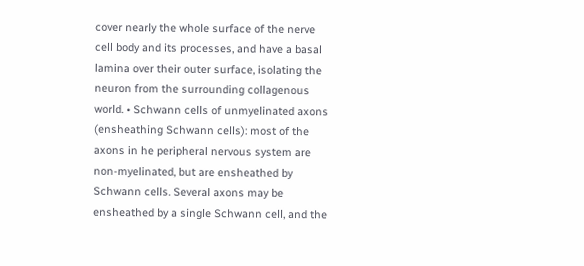cover nearly the whole surface of the nerve cell body and its processes, and have a basal lamina over their outer surface, isolating the neuron from the surrounding collagenous world. • Schwann cells of unmyelinated axons (ensheathing Schwann cells): most of the axons in he peripheral nervous system are non-myelinated, but are ensheathed by Schwann cells. Several axons may be ensheathed by a single Schwann cell, and the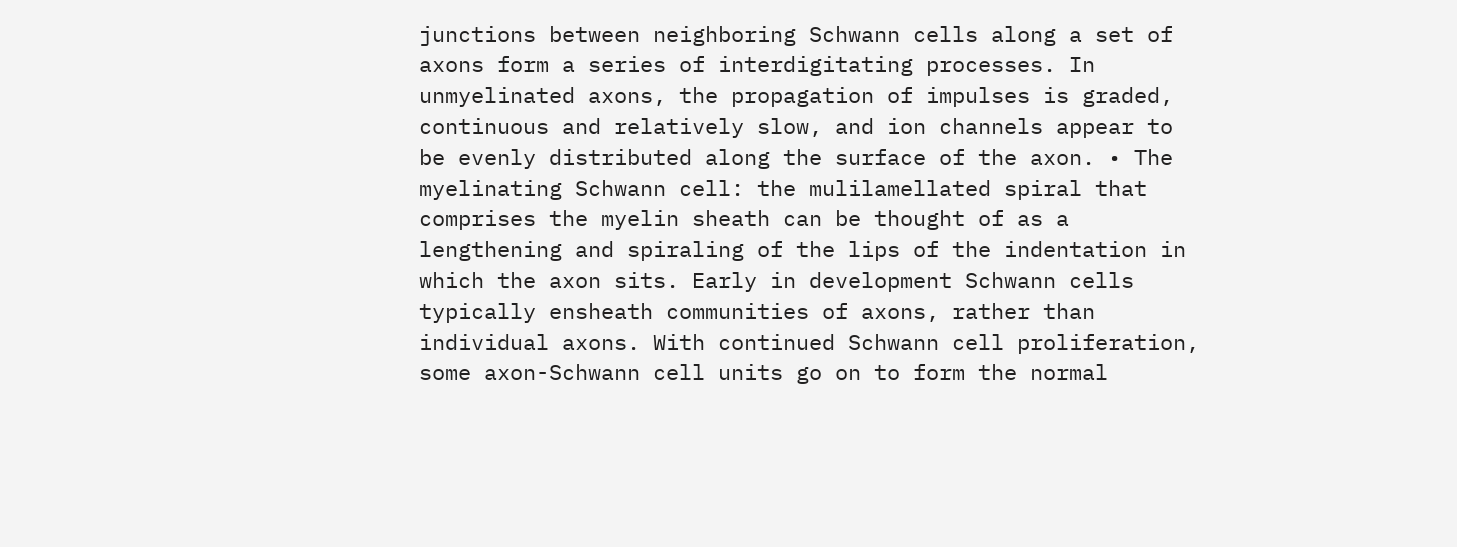junctions between neighboring Schwann cells along a set of axons form a series of interdigitating processes. In unmyelinated axons, the propagation of impulses is graded, continuous and relatively slow, and ion channels appear to be evenly distributed along the surface of the axon. • The myelinating Schwann cell: the mulilamellated spiral that comprises the myelin sheath can be thought of as a lengthening and spiraling of the lips of the indentation in which the axon sits. Early in development Schwann cells typically ensheath communities of axons, rather than individual axons. With continued Schwann cell proliferation, some axon-Schwann cell units go on to form the normal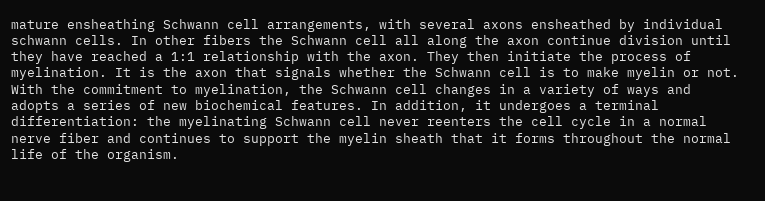mature ensheathing Schwann cell arrangements, with several axons ensheathed by individual schwann cells. In other fibers the Schwann cell all along the axon continue division until they have reached a 1:1 relationship with the axon. They then initiate the process of myelination. It is the axon that signals whether the Schwann cell is to make myelin or not. With the commitment to myelination, the Schwann cell changes in a variety of ways and adopts a series of new biochemical features. In addition, it undergoes a terminal differentiation: the myelinating Schwann cell never reenters the cell cycle in a normal nerve fiber and continues to support the myelin sheath that it forms throughout the normal life of the organism.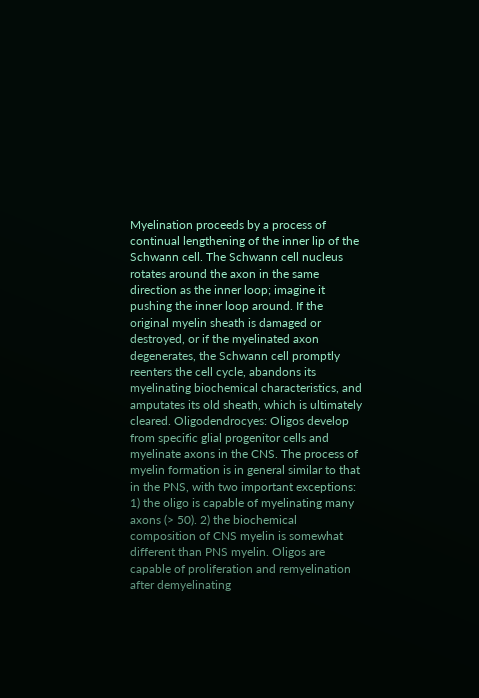Myelination proceeds by a process of continual lengthening of the inner lip of the Schwann cell. The Schwann cell nucleus rotates around the axon in the same direction as the inner loop; imagine it pushing the inner loop around. If the original myelin sheath is damaged or destroyed, or if the myelinated axon degenerates, the Schwann cell promptly reenters the cell cycle, abandons its myelinating biochemical characteristics, and amputates its old sheath, which is ultimately cleared. Oligodendrocyes: Oligos develop from specific glial progenitor cells and myelinate axons in the CNS. The process of myelin formation is in general similar to that in the PNS, with two important exceptions: 1) the oligo is capable of myelinating many axons (> 50). 2) the biochemical composition of CNS myelin is somewhat different than PNS myelin. Oligos are capable of proliferation and remyelination after demyelinating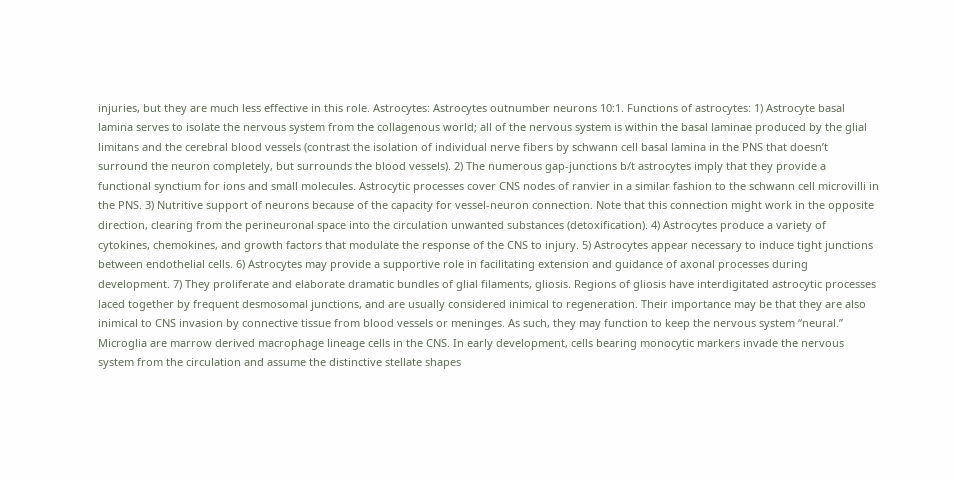injuries, but they are much less effective in this role. Astrocytes: Astrocytes outnumber neurons 10:1. Functions of astrocytes: 1) Astrocyte basal lamina serves to isolate the nervous system from the collagenous world; all of the nervous system is within the basal laminae produced by the glial limitans and the cerebral blood vessels (contrast the isolation of individual nerve fibers by schwann cell basal lamina in the PNS that doesn’t surround the neuron completely, but surrounds the blood vessels). 2) The numerous gap-junctions b/t astrocytes imply that they provide a functional synctium for ions and small molecules. Astrocytic processes cover CNS nodes of ranvier in a similar fashion to the schwann cell microvilli in the PNS. 3) Nutritive support of neurons because of the capacity for vessel-neuron connection. Note that this connection might work in the opposite direction, clearing from the perineuronal space into the circulation unwanted substances (detoxification). 4) Astrocytes produce a variety of cytokines, chemokines, and growth factors that modulate the response of the CNS to injury. 5) Astrocytes appear necessary to induce tight junctions between endothelial cells. 6) Astrocytes may provide a supportive role in facilitating extension and guidance of axonal processes during development. 7) They proliferate and elaborate dramatic bundles of glial filaments, gliosis. Regions of gliosis have interdigitated astrocytic processes laced together by frequent desmosomal junctions, and are usually considered inimical to regeneration. Their importance may be that they are also inimical to CNS invasion by connective tissue from blood vessels or meninges. As such, they may function to keep the nervous system “neural.” Microglia are marrow derived macrophage lineage cells in the CNS. In early development, cells bearing monocytic markers invade the nervous system from the circulation and assume the distinctive stellate shapes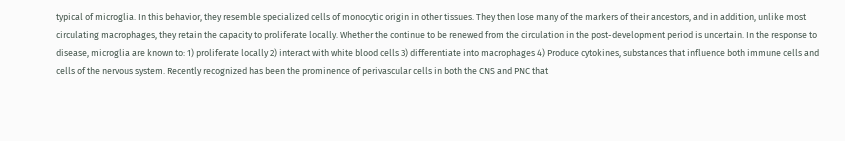typical of microglia. In this behavior, they resemble specialized cells of monocytic origin in other tissues. They then lose many of the markers of their ancestors, and in addition, unlike most circulating macrophages, they retain the capacity to proliferate locally. Whether the continue to be renewed from the circulation in the post-development period is uncertain. In the response to disease, microglia are known to: 1) proliferate locally 2) interact with white blood cells 3) differentiate into macrophages 4) Produce cytokines, substances that influence both immune cells and cells of the nervous system. Recently recognized has been the prominence of perivascular cells in both the CNS and PNC that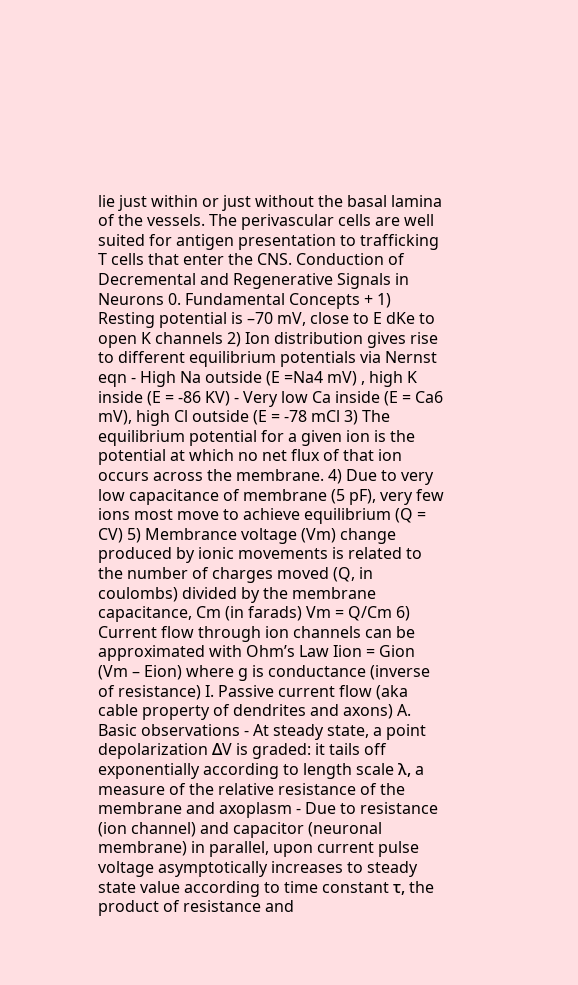lie just within or just without the basal lamina of the vessels. The perivascular cells are well suited for antigen presentation to trafficking T cells that enter the CNS. Conduction of Decremental and Regenerative Signals in Neurons 0. Fundamental Concepts + 1) Resting potential is –70 mV, close to E dKe to open K channels 2) Ion distribution gives rise to different equilibrium potentials via Nernst eqn - High Na outside (E =Na4 mV) , high K inside (E = -86 KV) - Very low Ca inside (E = Ca6 mV), high Cl outside (E = -78 mCl 3) The equilibrium potential for a given ion is the potential at which no net flux of that ion occurs across the membrane. 4) Due to very low capacitance of membrane (5 pF), very few ions most move to achieve equilibrium (Q = CV) 5) Membrance voltage (Vm) change produced by ionic movements is related to the number of charges moved (Q, in coulombs) divided by the membrane capacitance, Cm (in farads) Vm = Q/Cm 6) Current flow through ion channels can be approximated with Ohm’s Law Iion = Gion (Vm – Eion) where g is conductance (inverse of resistance) I. Passive current flow (aka cable property of dendrites and axons) A. Basic observations - At steady state, a point depolarization ΔV is graded: it tails off exponentially according to length scale λ, a measure of the relative resistance of the membrane and axoplasm - Due to resistance (ion channel) and capacitor (neuronal membrane) in parallel, upon current pulse voltage asymptotically increases to steady state value according to time constant τ, the product of resistance and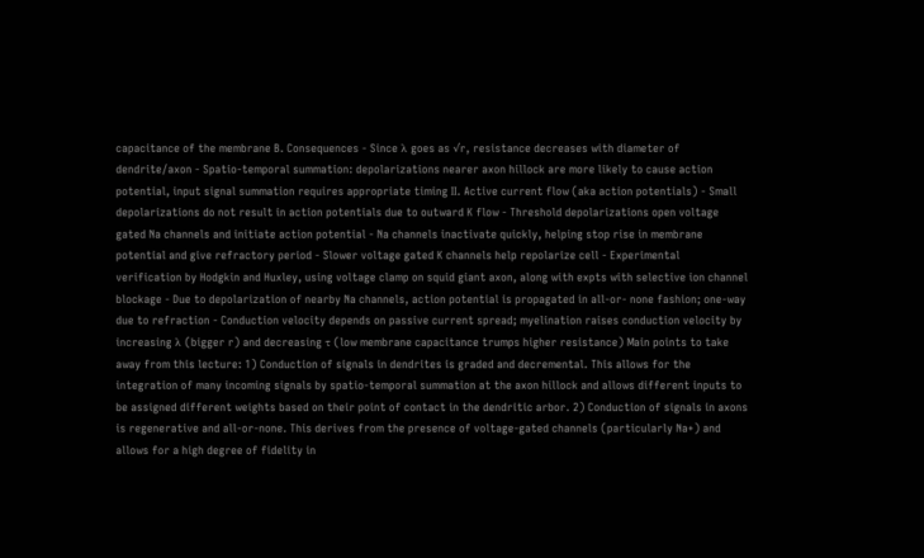capacitance of the membrane B. Consequences - Since λ goes as √r, resistance decreases with diameter of dendrite/axon - Spatio-temporal summation: depolarizations nearer axon hillock are more likely to cause action potential, input signal summation requires appropriate timing II. Active current flow (aka action potentials) - Small depolarizations do not result in action potentials due to outward K flow - Threshold depolarizations open voltage gated Na channels and initiate action potential - Na channels inactivate quickly, helping stop rise in membrane potential and give refractory period - Slower voltage gated K channels help repolarize cell - Experimental verification by Hodgkin and Huxley, using voltage clamp on squid giant axon, along with expts with selective ion channel blockage - Due to depolarization of nearby Na channels, action potential is propagated in all-or- none fashion; one-way due to refraction - Conduction velocity depends on passive current spread; myelination raises conduction velocity by increasing λ (bigger r) and decreasing τ (low membrane capacitance trumps higher resistance) Main points to take away from this lecture: 1) Conduction of signals in dendrites is graded and decremental. This allows for the integration of many incoming signals by spatio-temporal summation at the axon hillock and allows different inputs to be assigned different weights based on their point of contact in the dendritic arbor. 2) Conduction of signals in axons is regenerative and all-or-none. This derives from the presence of voltage-gated channels (particularly Na+) and allows for a high degree of fidelity in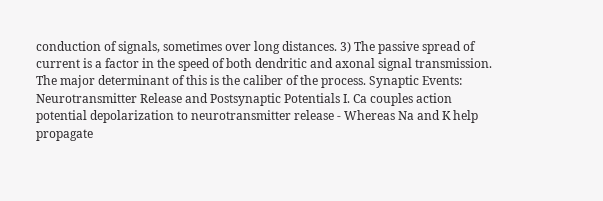conduction of signals, sometimes over long distances. 3) The passive spread of current is a factor in the speed of both dendritic and axonal signal transmission. The major determinant of this is the caliber of the process. Synaptic Events: Neurotransmitter Release and Postsynaptic Potentials I. Ca couples action potential depolarization to neurotransmitter release - Whereas Na and K help propagate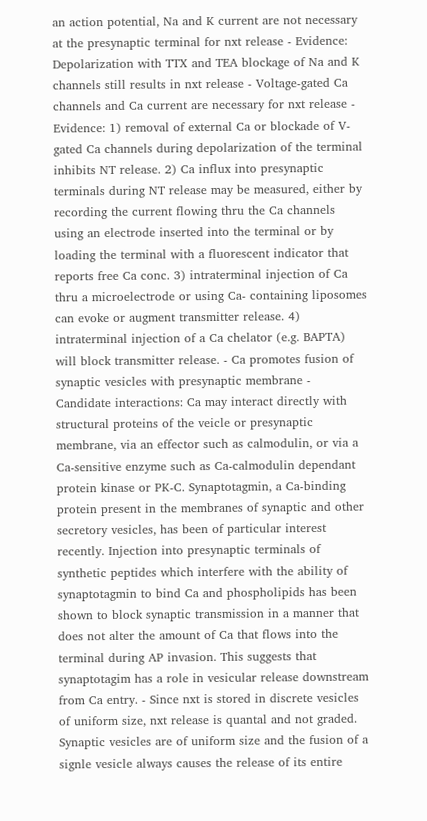an action potential, Na and K current are not necessary at the presynaptic terminal for nxt release - Evidence: Depolarization with TTX and TEA blockage of Na and K channels still results in nxt release - Voltage-gated Ca channels and Ca current are necessary for nxt release - Evidence: 1) removal of external Ca or blockade of V-gated Ca channels during depolarization of the terminal inhibits NT release. 2) Ca influx into presynaptic terminals during NT release may be measured, either by recording the current flowing thru the Ca channels using an electrode inserted into the terminal or by loading the terminal with a fluorescent indicator that reports free Ca conc. 3) intraterminal injection of Ca thru a microelectrode or using Ca- containing liposomes can evoke or augment transmitter release. 4) intraterminal injection of a Ca chelator (e.g. BAPTA) will block transmitter release. - Ca promotes fusion of synaptic vesicles with presynaptic membrane - Candidate interactions: Ca may interact directly with structural proteins of the veicle or presynaptic membrane, via an effector such as calmodulin, or via a Ca-sensitive enzyme such as Ca-calmodulin dependant protein kinase or PK-C. Synaptotagmin, a Ca-binding protein present in the membranes of synaptic and other secretory vesicles, has been of particular interest recently. Injection into presynaptic terminals of synthetic peptides which interfere with the ability of synaptotagmin to bind Ca and phospholipids has been shown to block synaptic transmission in a manner that does not alter the amount of Ca that flows into the terminal during AP invasion. This suggests that synaptotagim has a role in vesicular release downstream from Ca entry. - Since nxt is stored in discrete vesicles of uniform size, nxt release is quantal and not graded. Synaptic vesicles are of uniform size and the fusion of a signle vesicle always causes the release of its entire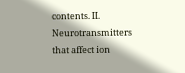contents. II. Neurotransmitters that affect ion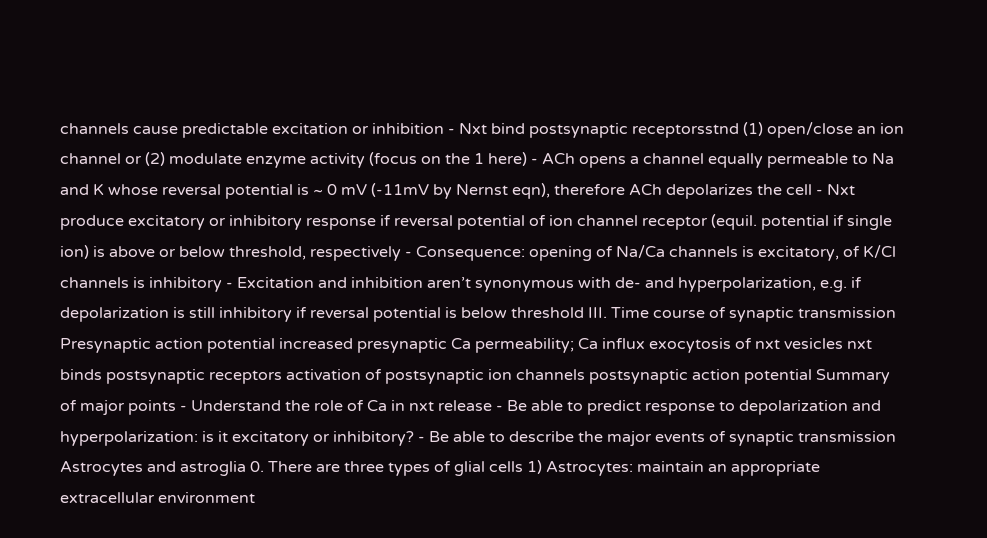channels cause predictable excitation or inhibition - Nxt bind postsynaptic receptorsstnd (1) open/close an ion channel or (2) modulate enzyme activity (focus on the 1 here) - ACh opens a channel equally permeable to Na and K whose reversal potential is ~ 0 mV (-11mV by Nernst eqn), therefore ACh depolarizes the cell - Nxt produce excitatory or inhibitory response if reversal potential of ion channel receptor (equil. potential if single ion) is above or below threshold, respectively - Consequence: opening of Na/Ca channels is excitatory, of K/Cl channels is inhibitory - Excitation and inhibition aren’t synonymous with de- and hyperpolarization, e.g. if depolarization is still inhibitory if reversal potential is below threshold III. Time course of synaptic transmission Presynaptic action potential increased presynaptic Ca permeability; Ca influx exocytosis of nxt vesicles nxt binds postsynaptic receptors activation of postsynaptic ion channels postsynaptic action potential Summary of major points - Understand the role of Ca in nxt release - Be able to predict response to depolarization and hyperpolarization: is it excitatory or inhibitory? - Be able to describe the major events of synaptic transmission Astrocytes and astroglia 0. There are three types of glial cells 1) Astrocytes: maintain an appropriate extracellular environment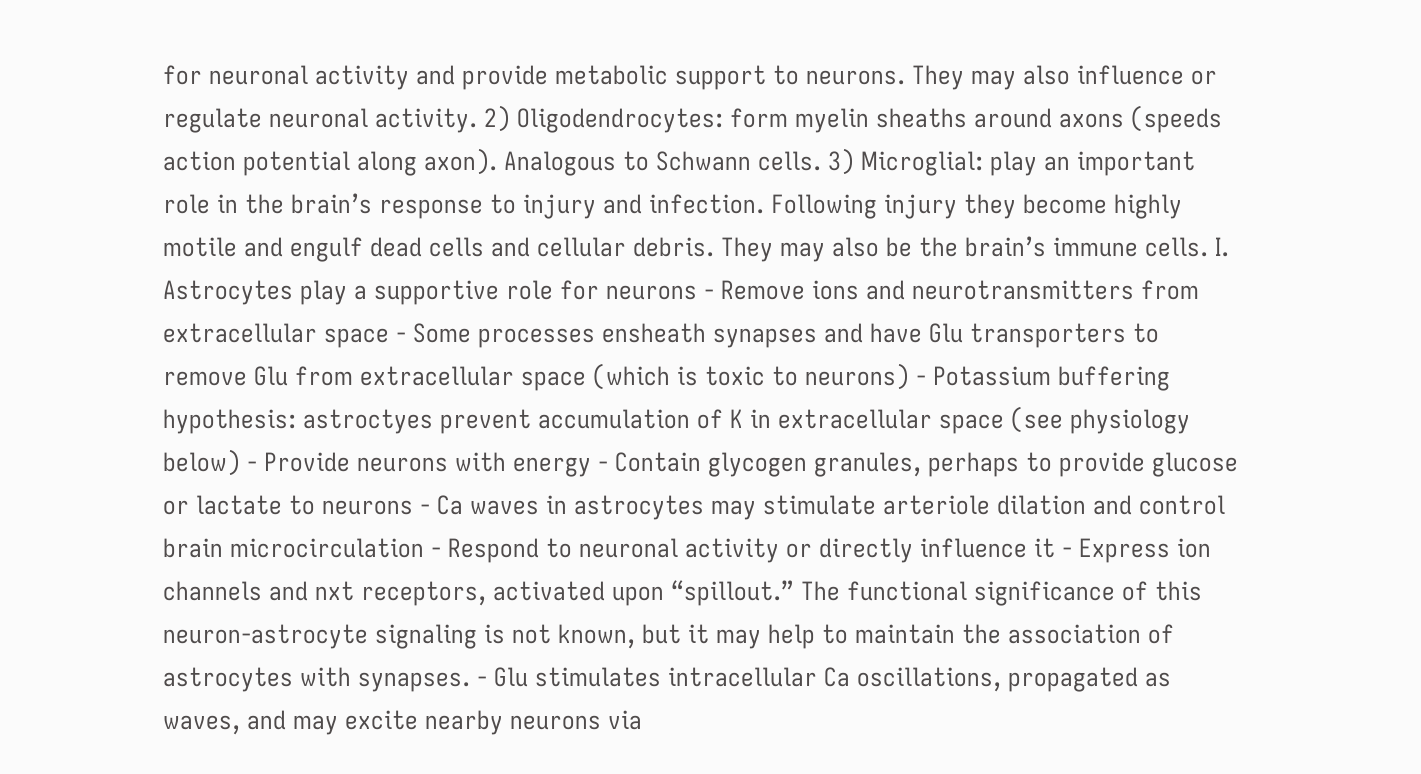for neuronal activity and provide metabolic support to neurons. They may also influence or regulate neuronal activity. 2) Oligodendrocytes: form myelin sheaths around axons (speeds action potential along axon). Analogous to Schwann cells. 3) Microglial: play an important role in the brain’s response to injury and infection. Following injury they become highly motile and engulf dead cells and cellular debris. They may also be the brain’s immune cells. I. Astrocytes play a supportive role for neurons - Remove ions and neurotransmitters from extracellular space - Some processes ensheath synapses and have Glu transporters to remove Glu from extracellular space (which is toxic to neurons) - Potassium buffering hypothesis: astroctyes prevent accumulation of K in extracellular space (see physiology below) - Provide neurons with energy - Contain glycogen granules, perhaps to provide glucose or lactate to neurons - Ca waves in astrocytes may stimulate arteriole dilation and control brain microcirculation - Respond to neuronal activity or directly influence it - Express ion channels and nxt receptors, activated upon “spillout.” The functional significance of this neuron-astrocyte signaling is not known, but it may help to maintain the association of astrocytes with synapses. - Glu stimulates intracellular Ca oscillations, propagated as waves, and may excite nearby neurons via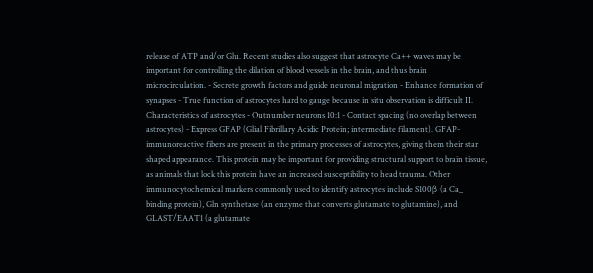release of ATP and/or Glu. Recent studies also suggest that astrocyte Ca++ waves may be important for controlling the dilation of blood vessels in the brain, and thus brain microcirculation. - Secrete growth factors and guide neuronal migration - Enhance formation of synapses - True function of astrocytes hard to gauge because in situ observation is difficult II. Characteristics of astrocytes - Outnumber neurons 10:1 - Contact spacing (no overlap between astrocytes) - Express GFAP (Glial Fibrillary Acidic Protein; intermediate filament). GFAP- immunoreactive fibers are present in the primary processes of astrocytes, giving them their star shaped appearance. This protein may be important for providing structural support to brain tissue, as animals that lock this protein have an increased susceptibility to head trauma. Other immunocytochemical markers commonly used to identify astrocytes include S100β (a Ca_ binding protein), Gln synthetase (an enzyme that converts glutamate to glutamine), and GLAST/EAAT1 (a glutamate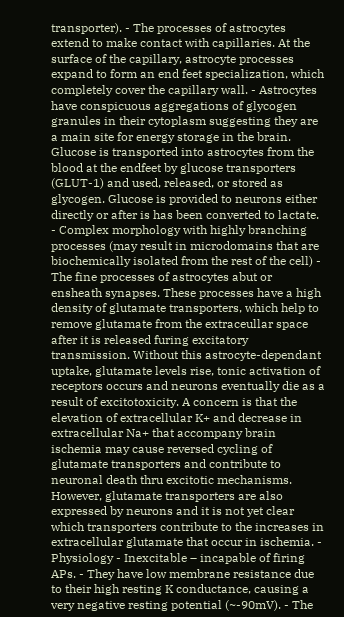transporter). - The processes of astrocytes extend to make contact with capillaries. At the surface of the capillary, astrocyte processes expand to form an end feet specialization, which completely cover the capillary wall. - Astrocytes have conspicuous aggregations of glycogen granules in their cytoplasm suggesting they are a main site for energy storage in the brain. Glucose is transported into astrocytes from the blood at the endfeet by glucose transporters (GLUT-1) and used, released, or stored as glycogen. Glucose is provided to neurons either directly or after is has been converted to lactate. - Complex morphology with highly branching processes (may result in microdomains that are biochemically isolated from the rest of the cell) - The fine processes of astrocytes abut or ensheath synapses. These processes have a high density of glutamate transporters, which help to remove glutamate from the extraceullar space after it is released furing excitatory transmission. Without this astrocyte-dependant uptake, glutamate levels rise, tonic activation of receptors occurs and neurons eventually die as a result of excitotoxicity. A concern is that the elevation of extracellular K+ and decrease in extracellular Na+ that accompany brain ischemia may cause reversed cycling of glutamate transporters and contribute to neuronal death thru excitotic mechanisms. However, glutamate transporters are also expressed by neurons and it is not yet clear which transporters contribute to the increases in extracellular glutamate that occur in ischemia. - Physiology - Inexcitable – incapable of firing APs. - They have low membrane resistance due to their high resting K conductance, causing a very negative resting potential (~-90mV). - The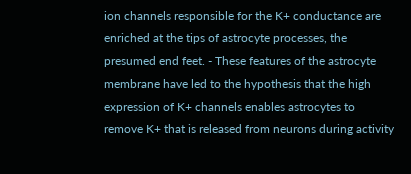ion channels responsible for the K+ conductance are enriched at the tips of astrocyte processes, the presumed end feet. - These features of the astrocyte membrane have led to the hypothesis that the high expression of K+ channels enables astrocytes to remove K+ that is released from neurons during activity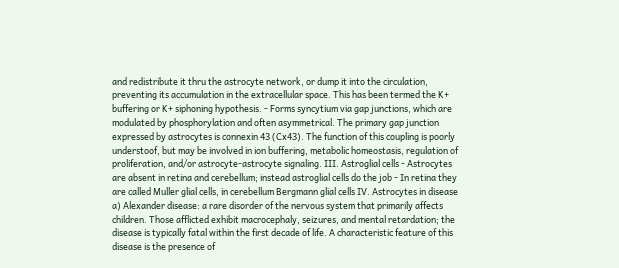and redistribute it thru the astrocyte network, or dump it into the circulation, preventing its accumulation in the extracellular space. This has been termed the K+ buffering or K+ siphoning hypothesis. - Forms syncytium via gap junctions, which are modulated by phosphorylation and often asymmetrical. The primary gap junction expressed by astrocytes is connexin 43 (Cx43). The function of this coupling is poorly understoof, but may be involved in ion buffering, metabolic homeostasis, regulation of proliferation, and/or astrocyte-astrocyte signaling. III. Astroglial cells - Astrocytes are absent in retina and cerebellum; instead astroglial cells do the job - In retina they are called Muller glial cells, in cerebellum Bergmann glial cells IV. Astrocytes in disease a) Alexander disease: a rare disorder of the nervous system that primarily affects children. Those afflicted exhibit macrocephaly, seizures, and mental retardation; the disease is typically fatal within the first decade of life. A characteristic feature of this disease is the presence of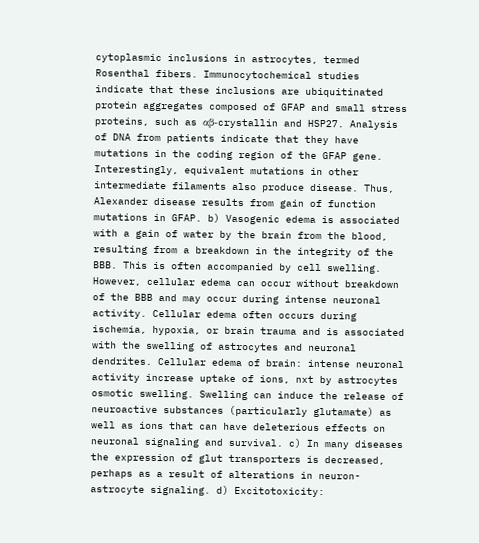cytoplasmic inclusions in astrocytes, termed Rosenthal fibers. Immunocytochemical studies indicate that these inclusions are ubiquitinated protein aggregates composed of GFAP and small stress proteins, such as αβ-crystallin and HSP27. Analysis of DNA from patients indicate that they have mutations in the coding region of the GFAP gene. Interestingly, equivalent mutations in other intermediate filaments also produce disease. Thus, Alexander disease results from gain of function mutations in GFAP. b) Vasogenic edema is associated with a gain of water by the brain from the blood, resulting from a breakdown in the integrity of the BBB. This is often accompanied by cell swelling. However, cellular edema can occur without breakdown of the BBB and may occur during intense neuronal activity. Cellular edema often occurs during ischemia, hypoxia, or brain trauma and is associated with the swelling of astrocytes and neuronal dendrites. Cellular edema of brain: intense neuronal activity increase uptake of ions, nxt by astrocytes osmotic swelling. Swelling can induce the release of neuroactive substances (particularly glutamate) as well as ions that can have deleterious effects on neuronal signaling and survival. c) In many diseases the expression of glut transporters is decreased, perhaps as a result of alterations in neuron-astrocyte signaling. d) Excitotoxicity: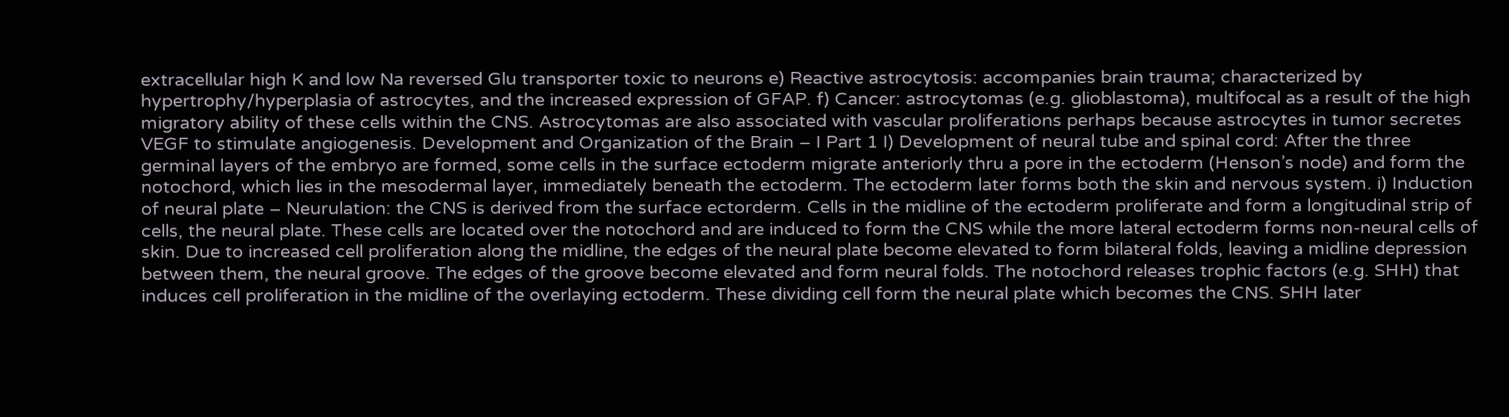extracellular high K and low Na reversed Glu transporter toxic to neurons e) Reactive astrocytosis: accompanies brain trauma; characterized by hypertrophy/hyperplasia of astrocytes, and the increased expression of GFAP. f) Cancer: astrocytomas (e.g. glioblastoma), multifocal as a result of the high migratory ability of these cells within the CNS. Astrocytomas are also associated with vascular proliferations perhaps because astrocytes in tumor secretes VEGF to stimulate angiogenesis. Development and Organization of the Brain – I Part 1 I) Development of neural tube and spinal cord: After the three germinal layers of the embryo are formed, some cells in the surface ectoderm migrate anteriorly thru a pore in the ectoderm (Henson’s node) and form the notochord, which lies in the mesodermal layer, immediately beneath the ectoderm. The ectoderm later forms both the skin and nervous system. i) Induction of neural plate – Neurulation: the CNS is derived from the surface ectorderm. Cells in the midline of the ectoderm proliferate and form a longitudinal strip of cells, the neural plate. These cells are located over the notochord and are induced to form the CNS while the more lateral ectoderm forms non-neural cells of skin. Due to increased cell proliferation along the midline, the edges of the neural plate become elevated to form bilateral folds, leaving a midline depression between them, the neural groove. The edges of the groove become elevated and form neural folds. The notochord releases trophic factors (e.g. SHH) that induces cell proliferation in the midline of the overlaying ectoderm. These dividing cell form the neural plate which becomes the CNS. SHH later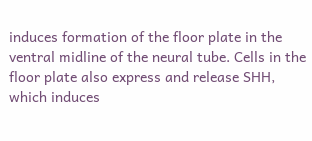induces formation of the floor plate in the ventral midline of the neural tube. Cells in the floor plate also express and release SHH, which induces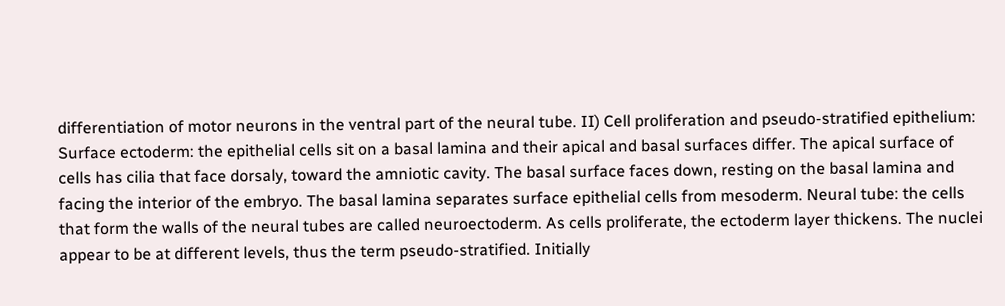differentiation of motor neurons in the ventral part of the neural tube. II) Cell proliferation and pseudo-stratified epithelium: Surface ectoderm: the epithelial cells sit on a basal lamina and their apical and basal surfaces differ. The apical surface of cells has cilia that face dorsaly, toward the amniotic cavity. The basal surface faces down, resting on the basal lamina and facing the interior of the embryo. The basal lamina separates surface epithelial cells from mesoderm. Neural tube: the cells that form the walls of the neural tubes are called neuroectoderm. As cells proliferate, the ectoderm layer thickens. The nuclei appear to be at different levels, thus the term pseudo-stratified. Initially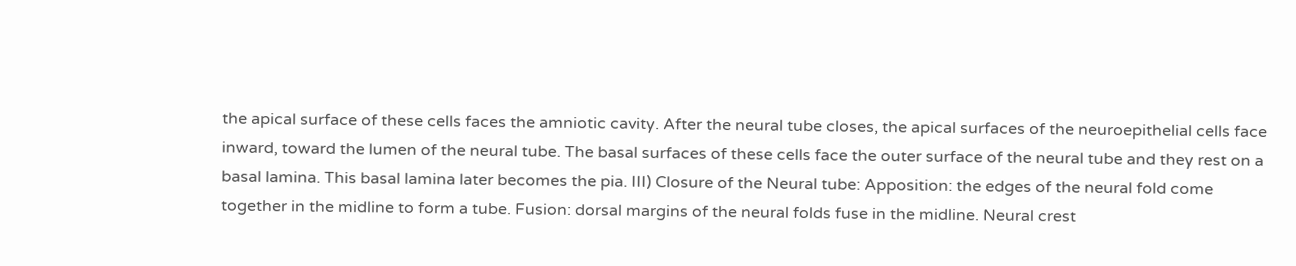the apical surface of these cells faces the amniotic cavity. After the neural tube closes, the apical surfaces of the neuroepithelial cells face inward, toward the lumen of the neural tube. The basal surfaces of these cells face the outer surface of the neural tube and they rest on a basal lamina. This basal lamina later becomes the pia. III) Closure of the Neural tube: Apposition: the edges of the neural fold come together in the midline to form a tube. Fusion: dorsal margins of the neural folds fuse in the midline. Neural crest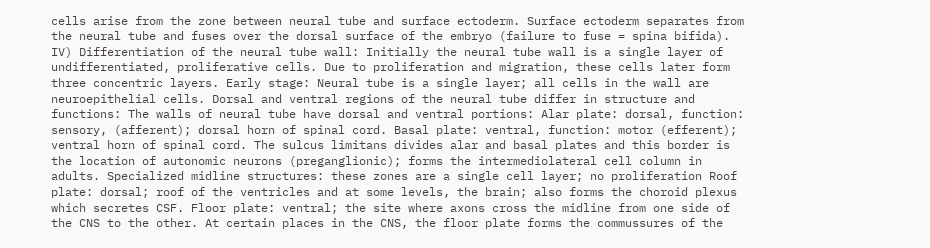cells arise from the zone between neural tube and surface ectoderm. Surface ectoderm separates from the neural tube and fuses over the dorsal surface of the embryo (failure to fuse = spina bifida). IV) Differentiation of the neural tube wall: Initially the neural tube wall is a single layer of undifferentiated, proliferative cells. Due to proliferation and migration, these cells later form three concentric layers. Early stage: Neural tube is a single layer; all cells in the wall are neuroepithelial cells. Dorsal and ventral regions of the neural tube differ in structure and functions: The walls of neural tube have dorsal and ventral portions: Alar plate: dorsal, function: sensory, (afferent); dorsal horn of spinal cord. Basal plate: ventral, function: motor (efferent); ventral horn of spinal cord. The sulcus limitans divides alar and basal plates and this border is the location of autonomic neurons (preganglionic); forms the intermediolateral cell column in adults. Specialized midline structures: these zones are a single cell layer; no proliferation Roof plate: dorsal; roof of the ventricles and at some levels, the brain; also forms the choroid plexus which secretes CSF. Floor plate: ventral; the site where axons cross the midline from one side of the CNS to the other. At certain places in the CNS, the floor plate forms the commussures of the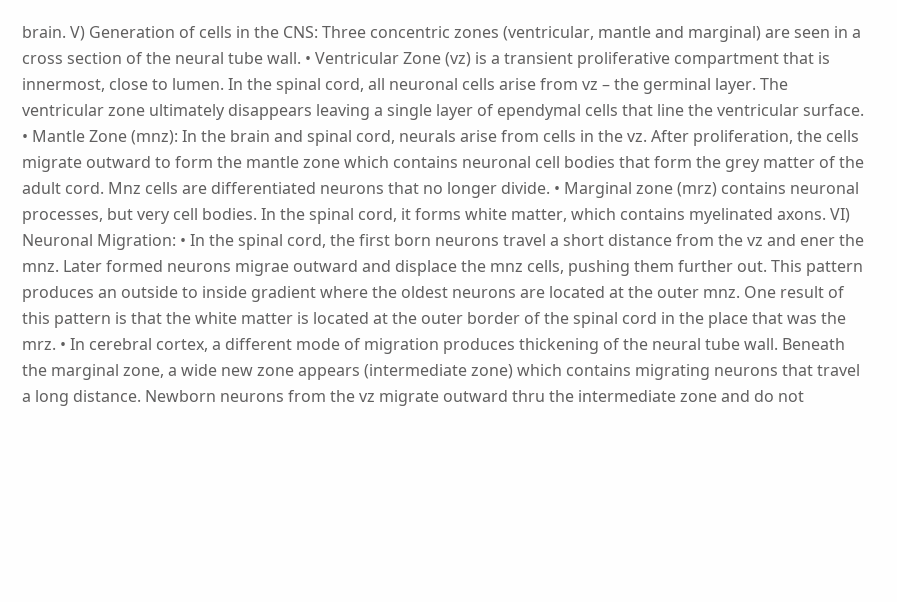brain. V) Generation of cells in the CNS: Three concentric zones (ventricular, mantle and marginal) are seen in a cross section of the neural tube wall. • Ventricular Zone (vz) is a transient proliferative compartment that is innermost, close to lumen. In the spinal cord, all neuronal cells arise from vz – the germinal layer. The ventricular zone ultimately disappears leaving a single layer of ependymal cells that line the ventricular surface. • Mantle Zone (mnz): In the brain and spinal cord, neurals arise from cells in the vz. After proliferation, the cells migrate outward to form the mantle zone which contains neuronal cell bodies that form the grey matter of the adult cord. Mnz cells are differentiated neurons that no longer divide. • Marginal zone (mrz) contains neuronal processes, but very cell bodies. In the spinal cord, it forms white matter, which contains myelinated axons. VI) Neuronal Migration: • In the spinal cord, the first born neurons travel a short distance from the vz and ener the mnz. Later formed neurons migrae outward and displace the mnz cells, pushing them further out. This pattern produces an outside to inside gradient where the oldest neurons are located at the outer mnz. One result of this pattern is that the white matter is located at the outer border of the spinal cord in the place that was the mrz. • In cerebral cortex, a different mode of migration produces thickening of the neural tube wall. Beneath the marginal zone, a wide new zone appears (intermediate zone) which contains migrating neurons that travel a long distance. Newborn neurons from the vz migrate outward thru the intermediate zone and do not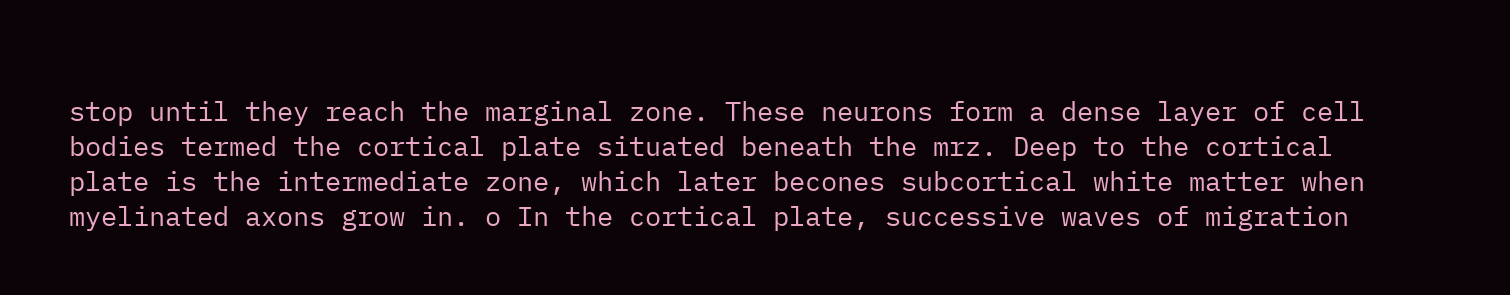stop until they reach the marginal zone. These neurons form a dense layer of cell bodies termed the cortical plate situated beneath the mrz. Deep to the cortical plate is the intermediate zone, which later becones subcortical white matter when myelinated axons grow in. o In the cortical plate, successive waves of migration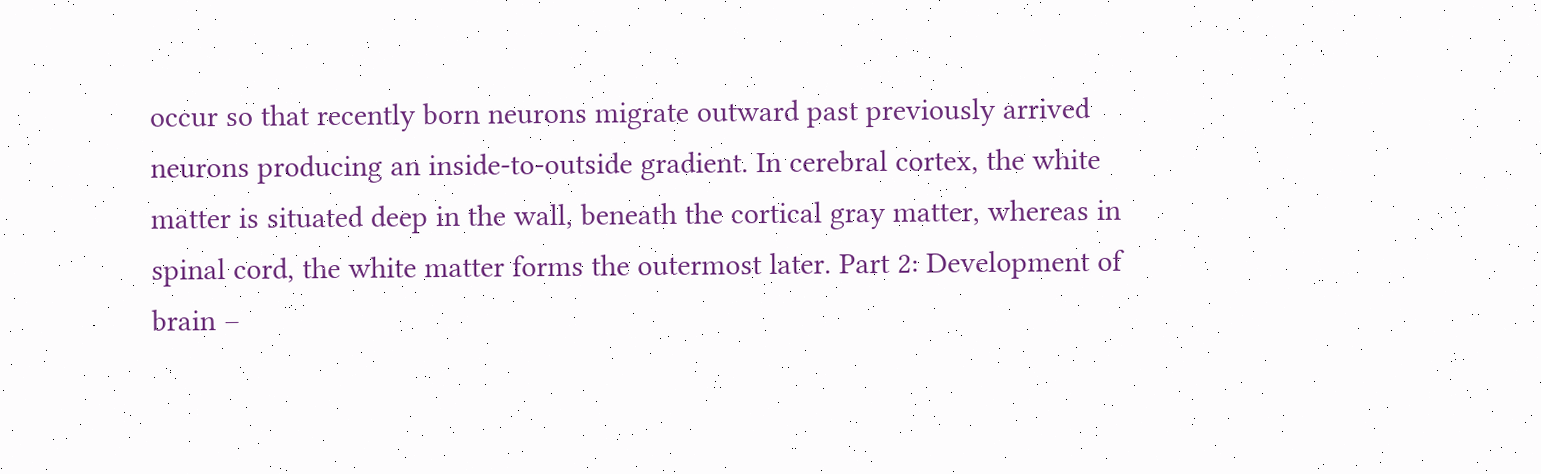occur so that recently born neurons migrate outward past previously arrived neurons producing an inside-to-outside gradient. In cerebral cortex, the white matter is situated deep in the wall, beneath the cortical gray matter, whereas in spinal cord, the white matter forms the outermost later. Part 2: Development of brain –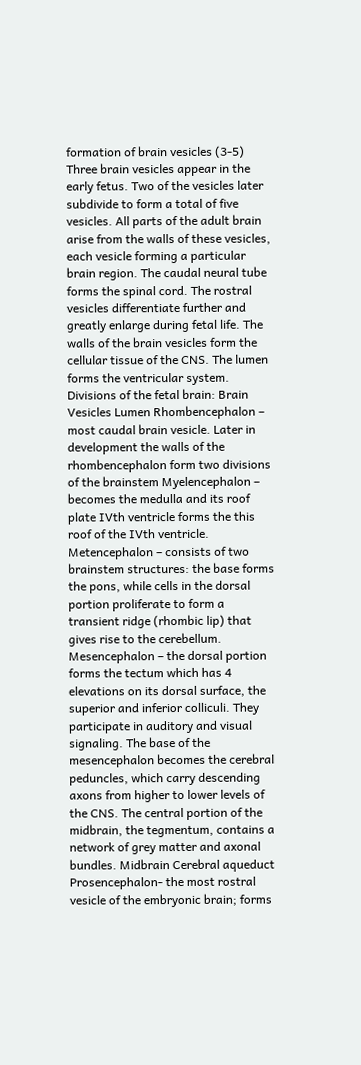formation of brain vesicles (3-5) Three brain vesicles appear in the early fetus. Two of the vesicles later subdivide to form a total of five vesicles. All parts of the adult brain arise from the walls of these vesicles, each vesicle forming a particular brain region. The caudal neural tube forms the spinal cord. The rostral vesicles differentiate further and greatly enlarge during fetal life. The walls of the brain vesicles form the cellular tissue of the CNS. The lumen forms the ventricular system. Divisions of the fetal brain: Brain Vesicles Lumen Rhombencephalon – most caudal brain vesicle. Later in development the walls of the rhombencephalon form two divisions of the brainstem Myelencephalon – becomes the medulla and its roof plate IVth ventricle forms the this roof of the IVth ventricle. Metencephalon – consists of two brainstem structures: the base forms the pons, while cells in the dorsal portion proliferate to form a transient ridge (rhombic lip) that gives rise to the cerebellum. Mesencephalon – the dorsal portion forms the tectum which has 4 elevations on its dorsal surface, the superior and inferior colliculi. They participate in auditory and visual signaling. The base of the mesencephalon becomes the cerebral peduncles, which carry descending axons from higher to lower levels of the CNS. The central portion of the midbrain, the tegmentum, contains a network of grey matter and axonal bundles. Midbrain Cerebral aqueduct Prosencephalon- the most rostral vesicle of the embryonic brain; forms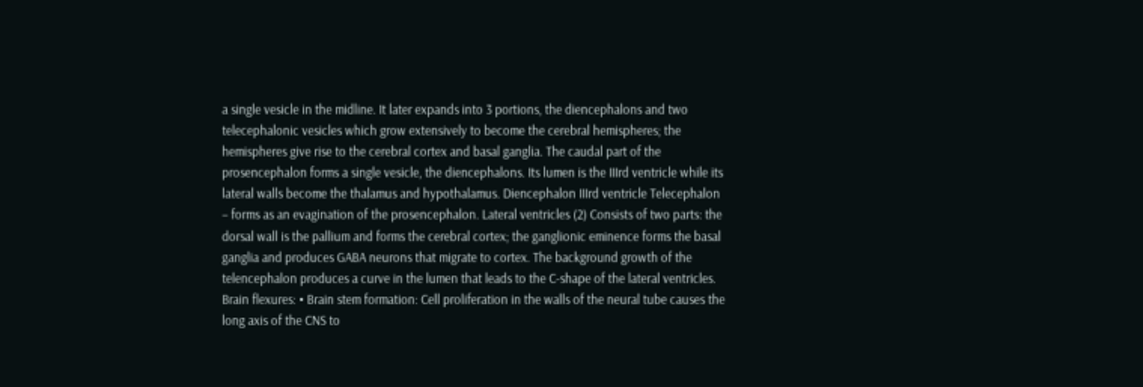a single vesicle in the midline. It later expands into 3 portions, the diencephalons and two telecephalonic vesicles which grow extensively to become the cerebral hemispheres; the hemispheres give rise to the cerebral cortex and basal ganglia. The caudal part of the prosencephalon forms a single vesicle, the diencephalons. Its lumen is the IIIrd ventricle while its lateral walls become the thalamus and hypothalamus. Diencephalon IIIrd ventricle Telecephalon – forms as an evagination of the prosencephalon. Lateral ventricles (2) Consists of two parts: the dorsal wall is the pallium and forms the cerebral cortex; the ganglionic eminence forms the basal ganglia and produces GABA neurons that migrate to cortex. The background growth of the telencephalon produces a curve in the lumen that leads to the C-shape of the lateral ventricles. Brain flexures: • Brain stem formation: Cell proliferation in the walls of the neural tube causes the long axis of the CNS to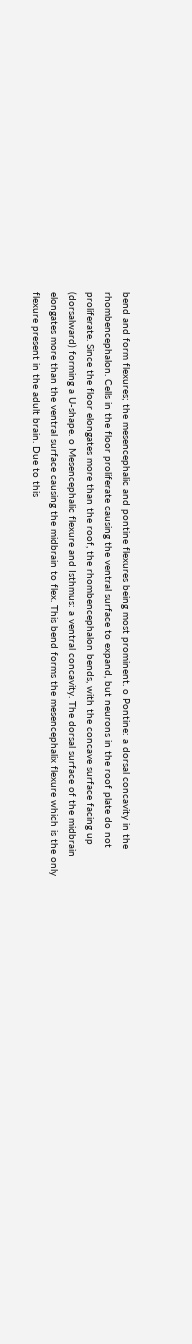bend and form flexures; the mesencephalic and pontine flexures being most prominent. o Pontine: a dorsal concavity in the rhombencephalon. Cells in the floor proliferate causing the ventral surface to expand, but neurons in the roof plate do not proliferate. Since the floor elongates more than the roof, the rhombencephalon bends, with the concave surface facing up (dorsalward) forming a U-shape. o Mesencephalic flexure and Isthmus: a ventral concavity. The dorsal surface of the midbrain elongates more than the ventral surface causing the midbrain to flex. This bend forms the mesencephalix flexure which is the only flexure present in the adult brain. Due to this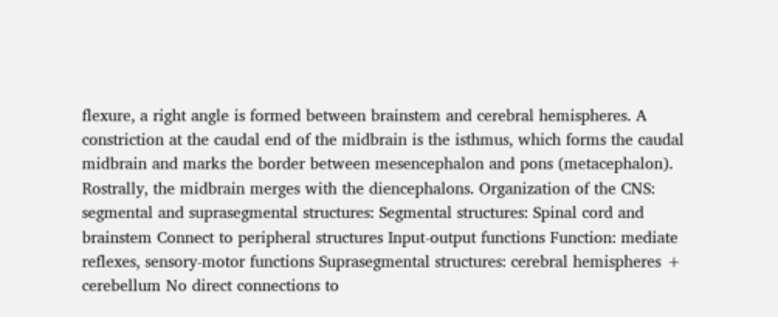flexure, a right angle is formed between brainstem and cerebral hemispheres. A constriction at the caudal end of the midbrain is the isthmus, which forms the caudal midbrain and marks the border between mesencephalon and pons (metacephalon). Rostrally, the midbrain merges with the diencephalons. Organization of the CNS: segmental and suprasegmental structures: Segmental structures: Spinal cord and brainstem Connect to peripheral structures Input-output functions Function: mediate reflexes, sensory-motor functions Suprasegmental structures: cerebral hemispheres + cerebellum No direct connections to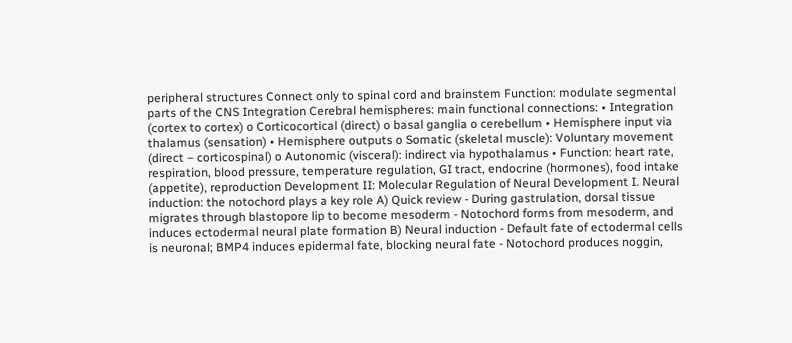peripheral structures Connect only to spinal cord and brainstem Function: modulate segmental parts of the CNS Integration Cerebral hemispheres: main functional connections: • Integration (cortex to cortex) o Corticocortical (direct) o basal ganglia o cerebellum • Hemisphere input via thalamus (sensation) • Hemisphere outputs o Somatic (skeletal muscle): Voluntary movement (direct – corticospinal) o Autonomic (visceral): indirect via hypothalamus • Function: heart rate, respiration, blood pressure, temperature regulation, GI tract, endocrine (hormones), food intake (appetite), reproduction Development II: Molecular Regulation of Neural Development I. Neural induction: the notochord plays a key role A) Quick review - During gastrulation, dorsal tissue migrates through blastopore lip to become mesoderm - Notochord forms from mesoderm, and induces ectodermal neural plate formation B) Neural induction - Default fate of ectodermal cells is neuronal; BMP4 induces epidermal fate, blocking neural fate - Notochord produces noggin,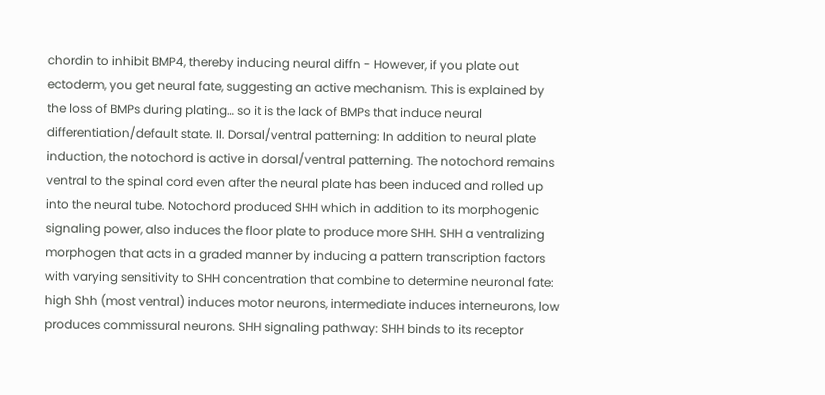chordin to inhibit BMP4, thereby inducing neural diffn - However, if you plate out ectoderm, you get neural fate, suggesting an active mechanism. This is explained by the loss of BMPs during plating… so it is the lack of BMPs that induce neural differentiation/default state. II. Dorsal/ventral patterning: In addition to neural plate induction, the notochord is active in dorsal/ventral patterning. The notochord remains ventral to the spinal cord even after the neural plate has been induced and rolled up into the neural tube. Notochord produced SHH which in addition to its morphogenic signaling power, also induces the floor plate to produce more SHH. SHH a ventralizing morphogen that acts in a graded manner by inducing a pattern transcription factors with varying sensitivity to SHH concentration that combine to determine neuronal fate: high Shh (most ventral) induces motor neurons, intermediate induces interneurons, low produces commissural neurons. SHH signaling pathway: SHH binds to its receptor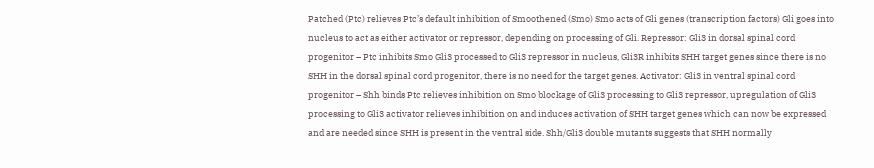Patched (Ptc) relieves Ptc’s default inhibition of Smoothened (Smo) Smo acts of Gli genes (transcription factors) Gli goes into nucleus to act as either activator or repressor, depending on processing of Gli. Repressor: Gli3 in dorsal spinal cord progenitor – Ptc inhibits Smo Gli3 processed to Gli3 repressor in nucleus, Gli3R inhibits SHH target genes since there is no SHH in the dorsal spinal cord progenitor, there is no need for the target genes. Activator: Gli3 in ventral spinal cord progenitor – Shh binds Ptc relieves inhibition on Smo blockage of Gli3 processing to Gli3 repressor, upregulation of Gli3 processing to Gli3 activator relieves inhibition on and induces activation of SHH target genes which can now be expressed and are needed since SHH is present in the ventral side. Shh/Gli3 double mutants suggests that SHH normally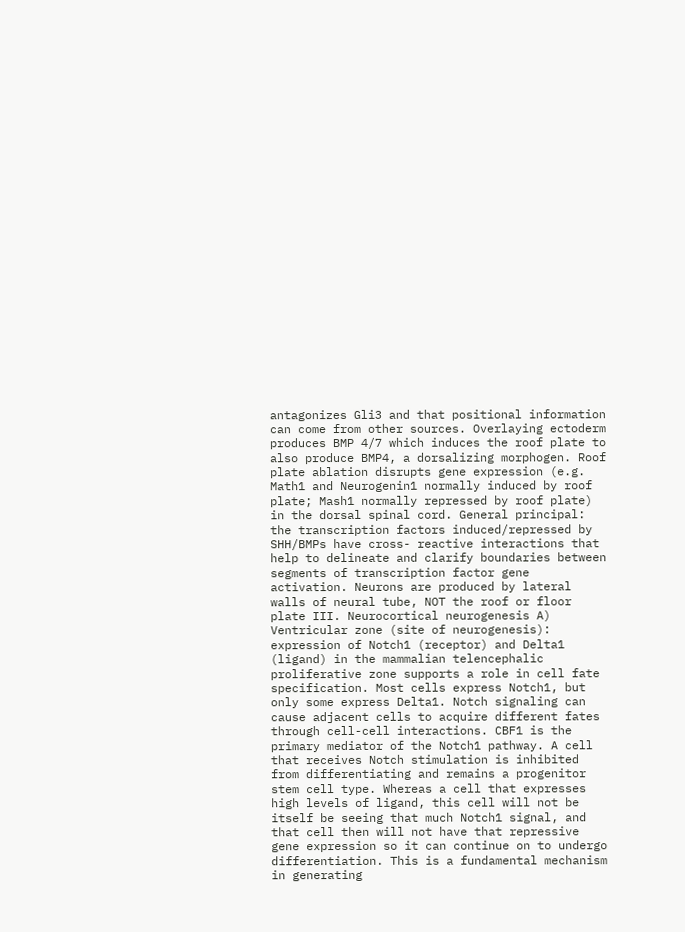antagonizes Gli3 and that positional information can come from other sources. Overlaying ectoderm produces BMP 4/7 which induces the roof plate to also produce BMP4, a dorsalizing morphogen. Roof plate ablation disrupts gene expression (e.g. Math1 and Neurogenin1 normally induced by roof plate; Mash1 normally repressed by roof plate) in the dorsal spinal cord. General principal: the transcription factors induced/repressed by SHH/BMPs have cross- reactive interactions that help to delineate and clarify boundaries between segments of transcription factor gene activation. Neurons are produced by lateral walls of neural tube, NOT the roof or floor plate III. Neurocortical neurogenesis A) Ventricular zone (site of neurogenesis): expression of Notch1 (receptor) and Delta1 (ligand) in the mammalian telencephalic proliferative zone supports a role in cell fate specification. Most cells express Notch1, but only some express Delta1. Notch signaling can cause adjacent cells to acquire different fates through cell-cell interactions. CBF1 is the primary mediator of the Notch1 pathway. A cell that receives Notch stimulation is inhibited from differentiating and remains a progenitor stem cell type. Whereas a cell that expresses high levels of ligand, this cell will not be itself be seeing that much Notch1 signal, and that cell then will not have that repressive gene expression so it can continue on to undergo differentiation. This is a fundamental mechanism in generating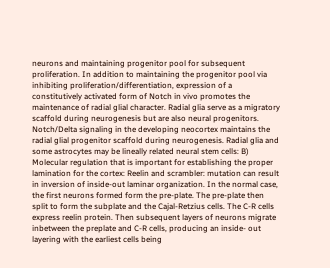neurons and maintaining progenitor pool for subsequent proliferation. In addition to maintaining the progenitor pool via inhibiting proliferation/differentiation, expression of a constitutively activated form of Notch in vivo promotes the maintenance of radial glial character. Radial glia serve as a migratory scaffold during neurogenesis but are also neural progenitors. Notch/Delta signaling in the developing neocortex maintains the radial glial progenitor scaffold during neurogenesis. Radial glia and some astrocytes may be lineally related neural stem cells: B) Molecular regulation that is important for establishing the proper lamination for the cortex: Reelin and scrambler: mutation can result in inversion of inside-out laminar organization. In the normal case, the first neurons formed form the pre-plate. The pre-plate then split to form the subplate and the Cajal-Retzius cells. The C-R cells express reelin protein. Then subsequent layers of neurons migrate inbetween the preplate and C-R cells, producing an inside- out layering with the earliest cells being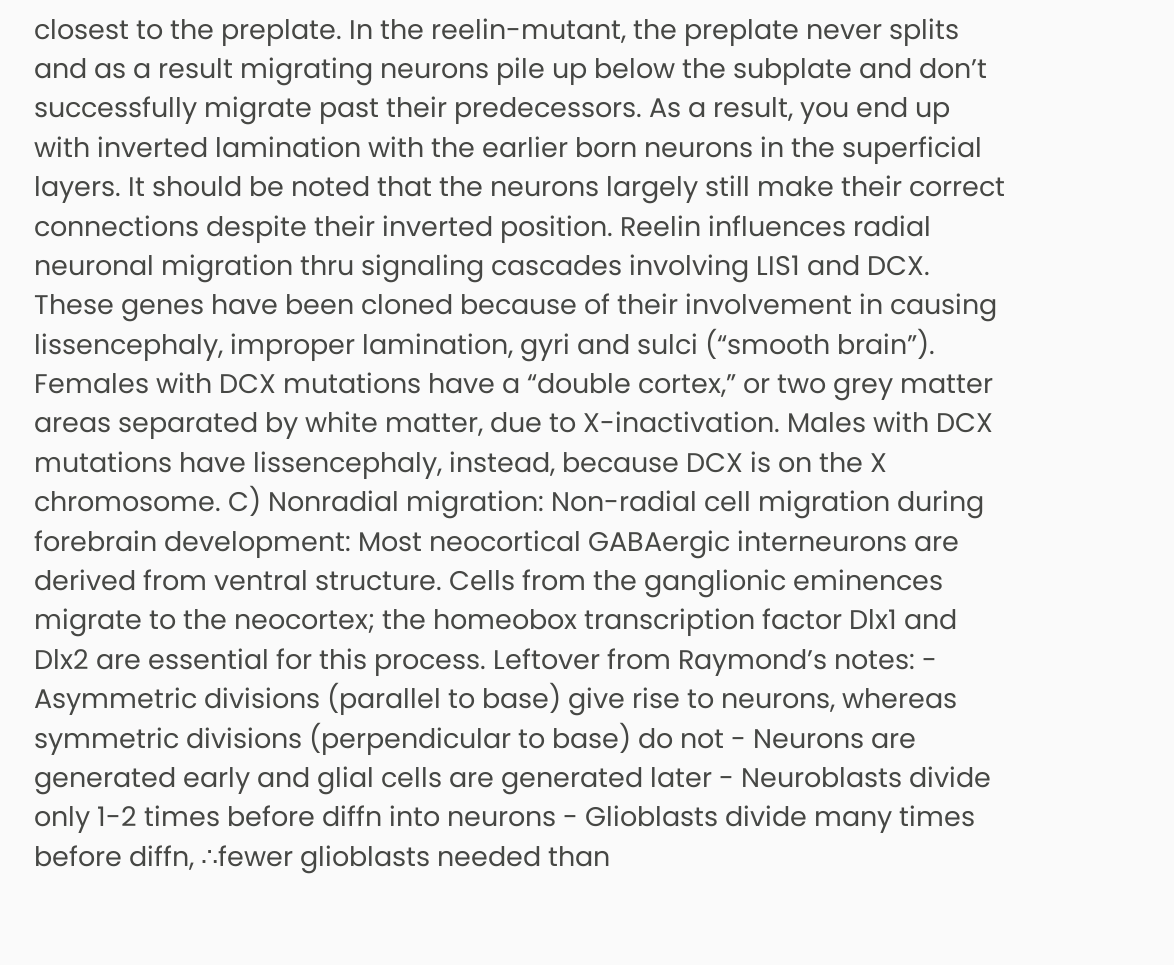closest to the preplate. In the reelin-mutant, the preplate never splits and as a result migrating neurons pile up below the subplate and don’t successfully migrate past their predecessors. As a result, you end up with inverted lamination with the earlier born neurons in the superficial layers. It should be noted that the neurons largely still make their correct connections despite their inverted position. Reelin influences radial neuronal migration thru signaling cascades involving LIS1 and DCX. These genes have been cloned because of their involvement in causing lissencephaly, improper lamination, gyri and sulci (“smooth brain”). Females with DCX mutations have a “double cortex,” or two grey matter areas separated by white matter, due to X-inactivation. Males with DCX mutations have lissencephaly, instead, because DCX is on the X chromosome. C) Nonradial migration: Non-radial cell migration during forebrain development: Most neocortical GABAergic interneurons are derived from ventral structure. Cells from the ganglionic eminences migrate to the neocortex; the homeobox transcription factor Dlx1 and Dlx2 are essential for this process. Leftover from Raymond’s notes: - Asymmetric divisions (parallel to base) give rise to neurons, whereas symmetric divisions (perpendicular to base) do not - Neurons are generated early and glial cells are generated later - Neuroblasts divide only 1-2 times before diffn into neurons - Glioblasts divide many times before diffn, ∴fewer glioblasts needed than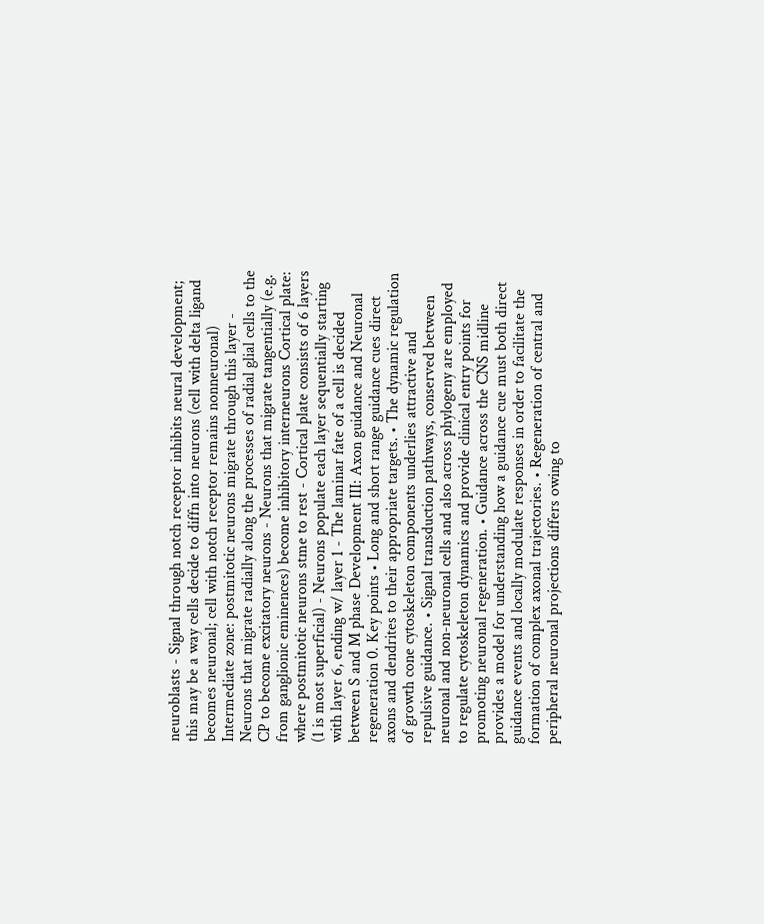neuroblasts - Signal through notch receptor inhibits neural development; this may be a way cells decide to diffn into neurons (cell with delta ligand becomes neuronal; cell with notch receptor remains nonneuronal) Intermediate zone: postmitotic neurons migrate through this layer - Neurons that migrate radially along the processes of radial glial cells to the CP to become excitatory neurons - Neurons that migrate tangentially (e.g. from ganglionic eminences) become inhibitory interneurons Cortical plate: where postmitotic neurons stme to rest - Cortical plate consists of 6 layers (1 is most superficial) - Neurons populate each layer sequentially starting with layer 6, ending w/ layer 1 - The laminar fate of a cell is decided between S and M phase Development III: Axon guidance and Neuronal regeneration 0. Key points • Long and short range guidance cues direct axons and dendrites to their appropriate targets. • The dynamic regulation of growth cone cytoskeleton components underlies attractive and repulsive guidance. • Signal transduction pathways, conserved between neuronal and non-neuronal cells and also across phylogeny are employed to regulate cytoskeleton dynamics and provide clinical entry points for promoting neuronal regeneration. • Guidance across the CNS midline provides a model for understanding how a guidance cue must both direct guidance events and locally modulate responses in order to facilitate the formation of complex axonal trajectories. • Regeneration of central and peripheral neuronal projections differs owing to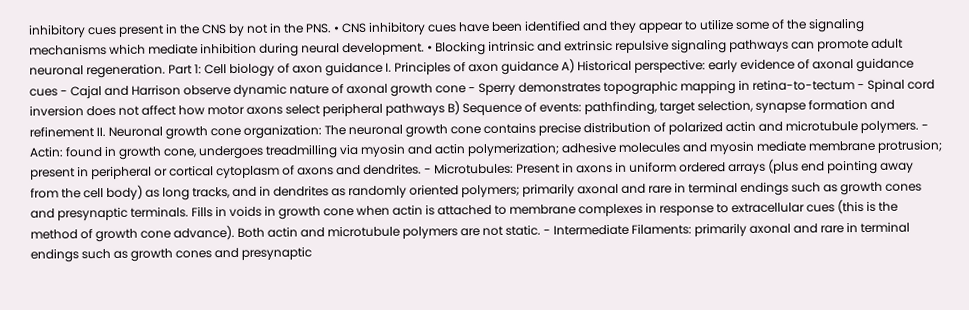inhibitory cues present in the CNS by not in the PNS. • CNS inhibitory cues have been identified and they appear to utilize some of the signaling mechanisms which mediate inhibition during neural development. • Blocking intrinsic and extrinsic repulsive signaling pathways can promote adult neuronal regeneration. Part 1: Cell biology of axon guidance I. Principles of axon guidance A) Historical perspective: early evidence of axonal guidance cues - Cajal and Harrison observe dynamic nature of axonal growth cone - Sperry demonstrates topographic mapping in retina-to-tectum - Spinal cord inversion does not affect how motor axons select peripheral pathways B) Sequence of events: pathfinding, target selection, synapse formation and refinement II. Neuronal growth cone organization: The neuronal growth cone contains precise distribution of polarized actin and microtubule polymers. - Actin: found in growth cone, undergoes treadmilling via myosin and actin polymerization; adhesive molecules and myosin mediate membrane protrusion; present in peripheral or cortical cytoplasm of axons and dendrites. - Microtubules: Present in axons in uniform ordered arrays (plus end pointing away from the cell body) as long tracks, and in dendrites as randomly oriented polymers; primarily axonal and rare in terminal endings such as growth cones and presynaptic terminals. Fills in voids in growth cone when actin is attached to membrane complexes in response to extracellular cues (this is the method of growth cone advance). Both actin and microtubule polymers are not static. - Intermediate Filaments: primarily axonal and rare in terminal endings such as growth cones and presynaptic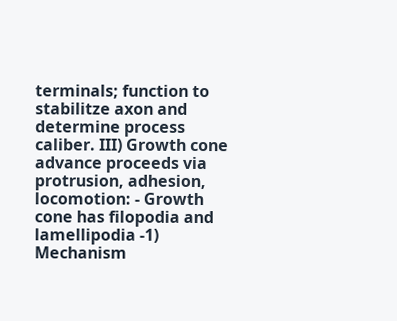terminals; function to stabilitze axon and determine process caliber. III) Growth cone advance proceeds via protrusion, adhesion, locomotion: - Growth cone has filopodia and lamellipodia -1) Mechanism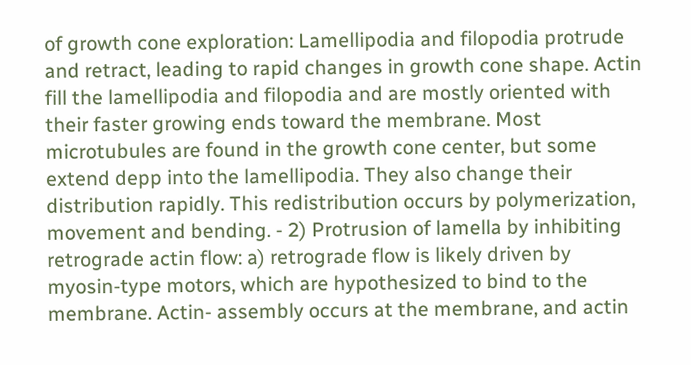of growth cone exploration: Lamellipodia and filopodia protrude and retract, leading to rapid changes in growth cone shape. Actin fill the lamellipodia and filopodia and are mostly oriented with their faster growing ends toward the membrane. Most microtubules are found in the growth cone center, but some extend depp into the lamellipodia. They also change their distribution rapidly. This redistribution occurs by polymerization, movement and bending. - 2) Protrusion of lamella by inhibiting retrograde actin flow: a) retrograde flow is likely driven by myosin-type motors, which are hypothesized to bind to the membrane. Actin- assembly occurs at the membrane, and actin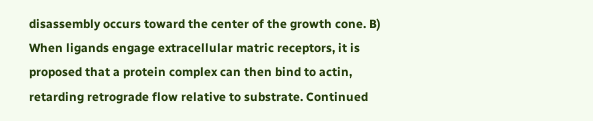disassembly occurs toward the center of the growth cone. B) When ligands engage extracellular matric receptors, it is proposed that a protein complex can then bind to actin, retarding retrograde flow relative to substrate. Continued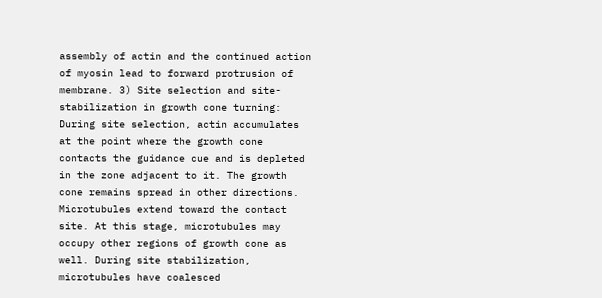assembly of actin and the continued action of myosin lead to forward protrusion of membrane. 3) Site selection and site-stabilization in growth cone turning: During site selection, actin accumulates at the point where the growth cone contacts the guidance cue and is depleted in the zone adjacent to it. The growth cone remains spread in other directions. Microtubules extend toward the contact site. At this stage, microtubules may occupy other regions of growth cone as well. During site stabilization, microtubules have coalesced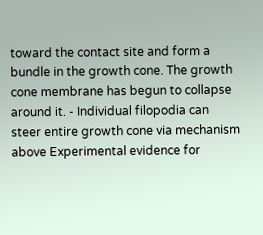toward the contact site and form a bundle in the growth cone. The growth cone membrane has begun to collapse around it. - Individual filopodia can steer entire growth cone via mechanism above Experimental evidence for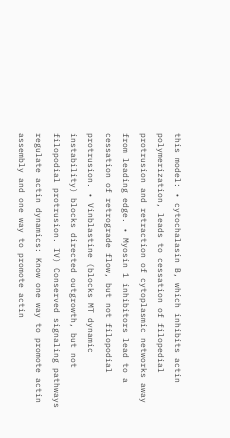this model: • cytochalasin B, which inhibits actin polymerization, leads to cessation of filopedial protrusion and retraction of cytoplasmic networks away from leading edge. • Myosin 1 inhibitors lead to a cessation of retrograde flow, but not filopodial protrusion. • Vinblastine (blocks MT dynamic instability) blocks directed outgrowth, but not filopodial protrusion. IV) Conserved signaling pathways regulate actin dynamics: Know one way to promote actin assembly and one way to promote actin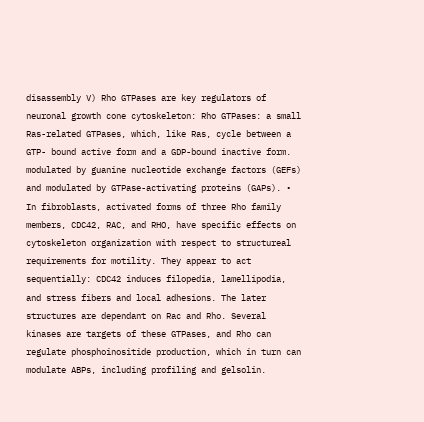disassembly V) Rho GTPases are key regulators of neuronal growth cone cytoskeleton: Rho GTPases: a small Ras-related GTPases, which, like Ras, cycle between a GTP- bound active form and a GDP-bound inactive form. modulated by guanine nucleotide exchange factors (GEFs) and modulated by GTPase-activating proteins (GAPs). • In fibroblasts, activated forms of three Rho family members, CDC42, RAC, and RHO, have specific effects on cytoskeleton organization with respect to structureal requirements for motility. They appear to act sequentially: CDC42 induces filopedia, lamellipodia, and stress fibers and local adhesions. The later structures are dependant on Rac and Rho. Several kinases are targets of these GTPases, and Rho can regulate phosphoinositide production, which in turn can modulate ABPs, including profiling and gelsolin.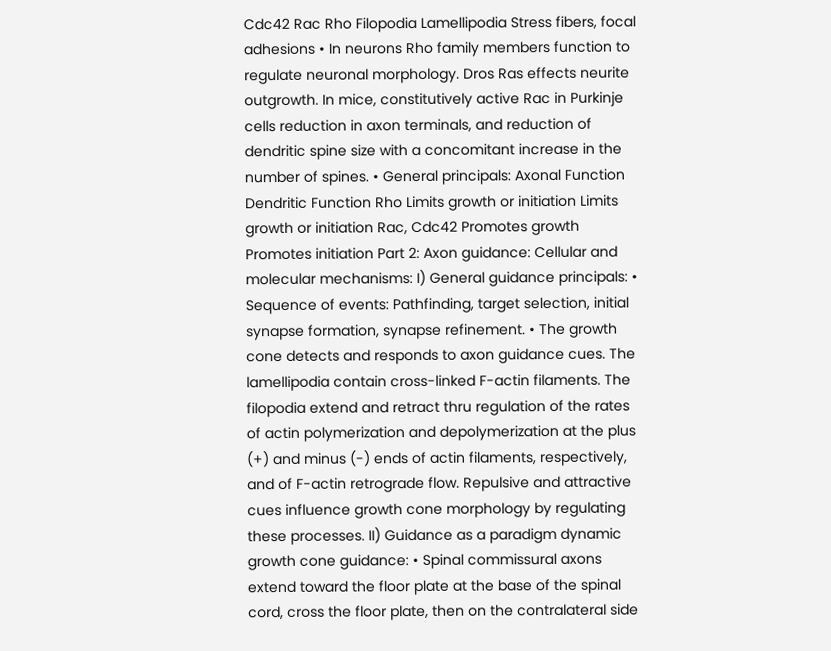Cdc42 Rac Rho Filopodia Lamellipodia Stress fibers, focal adhesions • In neurons Rho family members function to regulate neuronal morphology. Dros Ras effects neurite outgrowth. In mice, constitutively active Rac in Purkinje cells reduction in axon terminals, and reduction of dendritic spine size with a concomitant increase in the number of spines. • General principals: Axonal Function Dendritic Function Rho Limits growth or initiation Limits growth or initiation Rac, Cdc42 Promotes growth Promotes initiation Part 2: Axon guidance: Cellular and molecular mechanisms: I) General guidance principals: • Sequence of events: Pathfinding, target selection, initial synapse formation, synapse refinement. • The growth cone detects and responds to axon guidance cues. The lamellipodia contain cross-linked F-actin filaments. The filopodia extend and retract thru regulation of the rates of actin polymerization and depolymerization at the plus (+) and minus (-) ends of actin filaments, respectively, and of F-actin retrograde flow. Repulsive and attractive cues influence growth cone morphology by regulating these processes. II) Guidance as a paradigm dynamic growth cone guidance: • Spinal commissural axons extend toward the floor plate at the base of the spinal cord, cross the floor plate, then on the contralateral side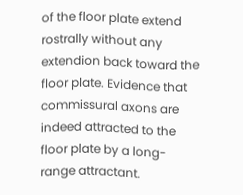of the floor plate extend rostrally without any extendion back toward the floor plate. Evidence that commissural axons are indeed attracted to the floor plate by a long-range attractant.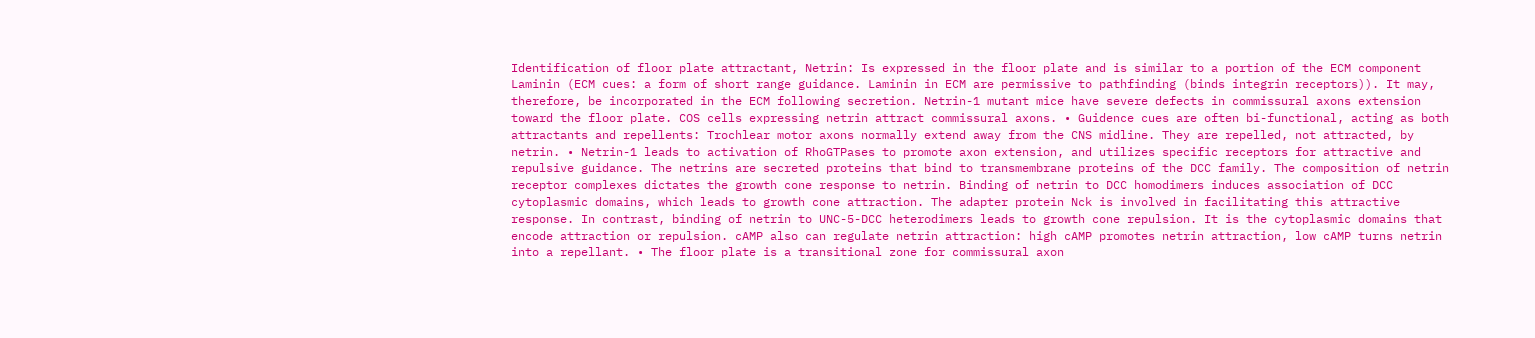Identification of floor plate attractant, Netrin: Is expressed in the floor plate and is similar to a portion of the ECM component Laminin (ECM cues: a form of short range guidance. Laminin in ECM are permissive to pathfinding (binds integrin receptors)). It may, therefore, be incorporated in the ECM following secretion. Netrin-1 mutant mice have severe defects in commissural axons extension toward the floor plate. COS cells expressing netrin attract commissural axons. • Guidence cues are often bi-functional, acting as both attractants and repellents: Trochlear motor axons normally extend away from the CNS midline. They are repelled, not attracted, by netrin. • Netrin-1 leads to activation of RhoGTPases to promote axon extension, and utilizes specific receptors for attractive and repulsive guidance. The netrins are secreted proteins that bind to transmembrane proteins of the DCC family. The composition of netrin receptor complexes dictates the growth cone response to netrin. Binding of netrin to DCC homodimers induces association of DCC cytoplasmic domains, which leads to growth cone attraction. The adapter protein Nck is involved in facilitating this attractive response. In contrast, binding of netrin to UNC-5-DCC heterodimers leads to growth cone repulsion. It is the cytoplasmic domains that encode attraction or repulsion. cAMP also can regulate netrin attraction: high cAMP promotes netrin attraction, low cAMP turns netrin into a repellant. • The floor plate is a transitional zone for commissural axon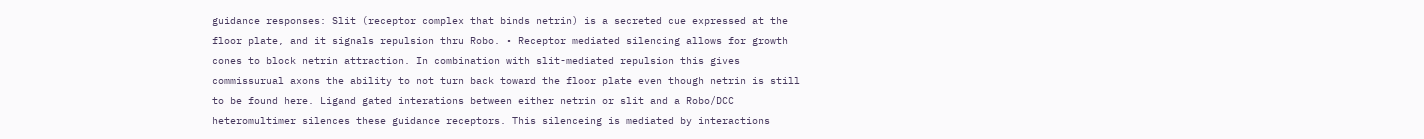guidance responses: Slit (receptor complex that binds netrin) is a secreted cue expressed at the floor plate, and it signals repulsion thru Robo. • Receptor mediated silencing allows for growth cones to block netrin attraction. In combination with slit-mediated repulsion this gives commissurual axons the ability to not turn back toward the floor plate even though netrin is still to be found here. Ligand gated interations between either netrin or slit and a Robo/DCC heteromultimer silences these guidance receptors. This silenceing is mediated by interactions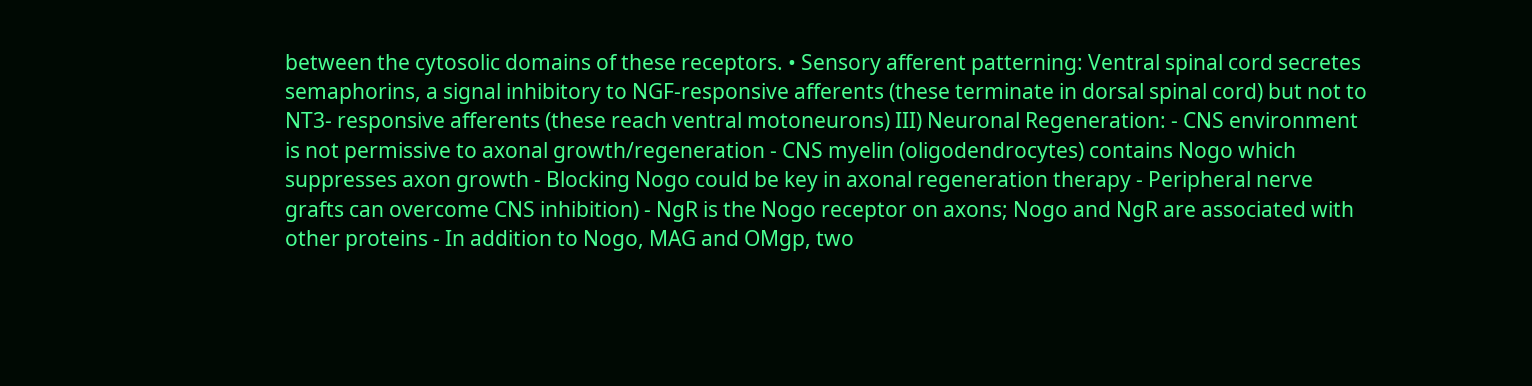between the cytosolic domains of these receptors. • Sensory afferent patterning: Ventral spinal cord secretes semaphorins, a signal inhibitory to NGF-responsive afferents (these terminate in dorsal spinal cord) but not to NT3- responsive afferents (these reach ventral motoneurons) III) Neuronal Regeneration: - CNS environment is not permissive to axonal growth/regeneration - CNS myelin (oligodendrocytes) contains Nogo which suppresses axon growth - Blocking Nogo could be key in axonal regeneration therapy - Peripheral nerve grafts can overcome CNS inhibition) - NgR is the Nogo receptor on axons; Nogo and NgR are associated with other proteins - In addition to Nogo, MAG and OMgp, two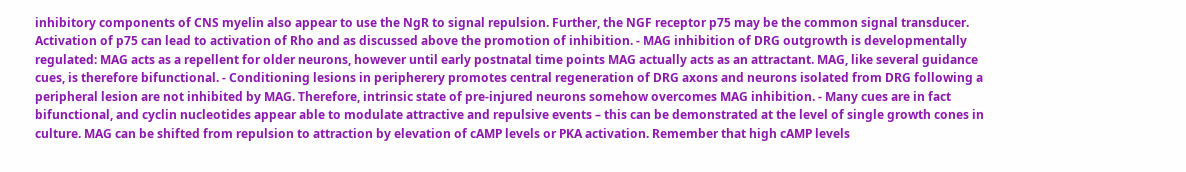inhibitory components of CNS myelin also appear to use the NgR to signal repulsion. Further, the NGF receptor p75 may be the common signal transducer. Activation of p75 can lead to activation of Rho and as discussed above the promotion of inhibition. - MAG inhibition of DRG outgrowth is developmentally regulated: MAG acts as a repellent for older neurons, however until early postnatal time points MAG actually acts as an attractant. MAG, like several guidance cues, is therefore bifunctional. - Conditioning lesions in peripherery promotes central regeneration of DRG axons and neurons isolated from DRG following a peripheral lesion are not inhibited by MAG. Therefore, intrinsic state of pre-injured neurons somehow overcomes MAG inhibition. - Many cues are in fact bifunctional, and cyclin nucleotides appear able to modulate attractive and repulsive events – this can be demonstrated at the level of single growth cones in culture. MAG can be shifted from repulsion to attraction by elevation of cAMP levels or PKA activation. Remember that high cAMP levels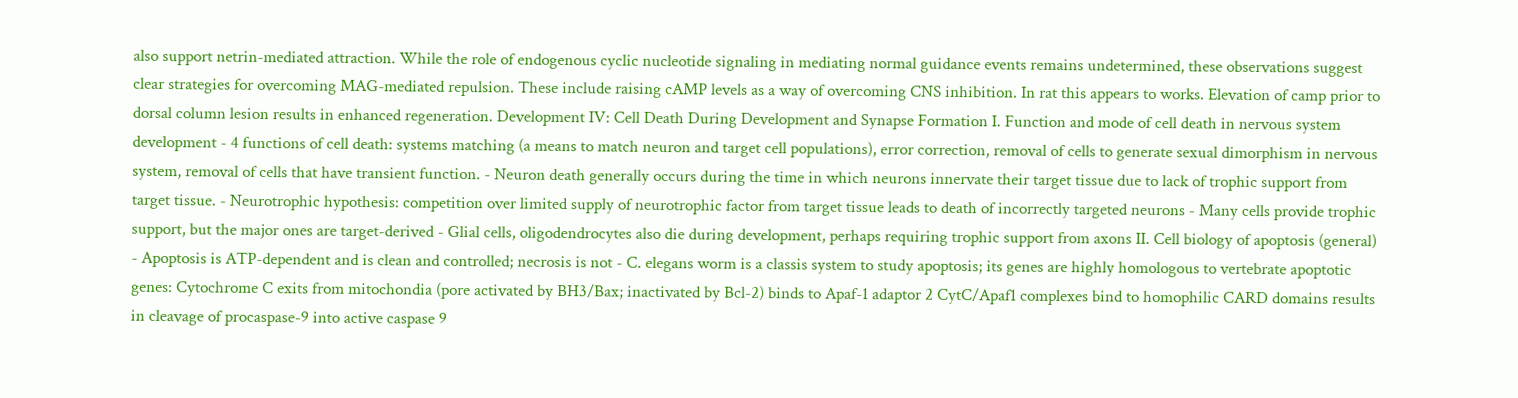also support netrin-mediated attraction. While the role of endogenous cyclic nucleotide signaling in mediating normal guidance events remains undetermined, these observations suggest clear strategies for overcoming MAG-mediated repulsion. These include raising cAMP levels as a way of overcoming CNS inhibition. In rat this appears to works. Elevation of camp prior to dorsal column lesion results in enhanced regeneration. Development IV: Cell Death During Development and Synapse Formation I. Function and mode of cell death in nervous system development - 4 functions of cell death: systems matching (a means to match neuron and target cell populations), error correction, removal of cells to generate sexual dimorphism in nervous system, removal of cells that have transient function. - Neuron death generally occurs during the time in which neurons innervate their target tissue due to lack of trophic support from target tissue. - Neurotrophic hypothesis: competition over limited supply of neurotrophic factor from target tissue leads to death of incorrectly targeted neurons - Many cells provide trophic support, but the major ones are target-derived - Glial cells, oligodendrocytes also die during development, perhaps requiring trophic support from axons II. Cell biology of apoptosis (general) - Apoptosis is ATP-dependent and is clean and controlled; necrosis is not - C. elegans worm is a classis system to study apoptosis; its genes are highly homologous to vertebrate apoptotic genes: Cytochrome C exits from mitochondia (pore activated by BH3/Bax; inactivated by Bcl-2) binds to Apaf-1 adaptor 2 CytC/Apaf1 complexes bind to homophilic CARD domains results in cleavage of procaspase-9 into active caspase 9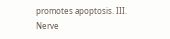promotes apoptosis. III. Nerve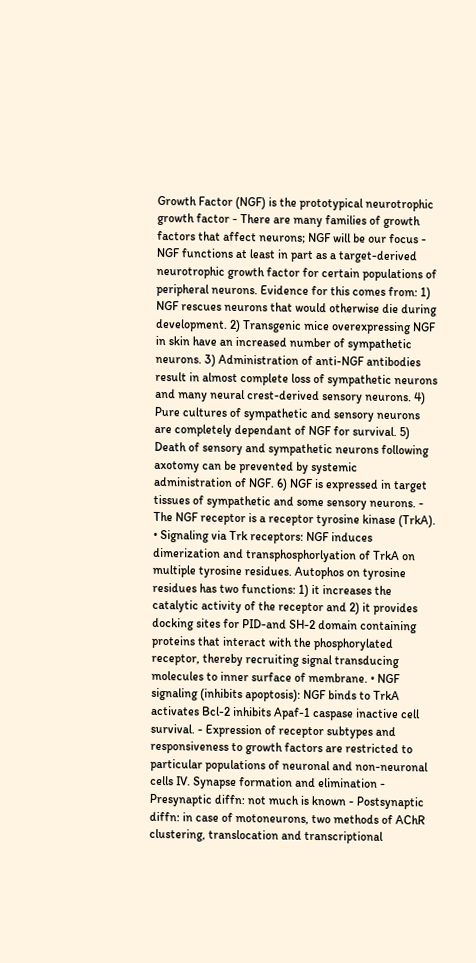Growth Factor (NGF) is the prototypical neurotrophic growth factor - There are many families of growth factors that affect neurons; NGF will be our focus - NGF functions at least in part as a target-derived neurotrophic growth factor for certain populations of peripheral neurons. Evidence for this comes from: 1) NGF rescues neurons that would otherwise die during development. 2) Transgenic mice overexpressing NGF in skin have an increased number of sympathetic neurons. 3) Administration of anti-NGF antibodies result in almost complete loss of sympathetic neurons and many neural crest-derived sensory neurons. 4) Pure cultures of sympathetic and sensory neurons are completely dependant of NGF for survival. 5) Death of sensory and sympathetic neurons following axotomy can be prevented by systemic administration of NGF. 6) NGF is expressed in target tissues of sympathetic and some sensory neurons. - The NGF receptor is a receptor tyrosine kinase (TrkA). • Signaling via Trk receptors: NGF induces dimerization and transphosphorlyation of TrkA on multiple tyrosine residues. Autophos on tyrosine residues has two functions: 1) it increases the catalytic activity of the receptor and 2) it provides docking sites for PID-and SH-2 domain containing proteins that interact with the phosphorylated receptor, thereby recruiting signal transducing molecules to inner surface of membrane. • NGF signaling (inhibits apoptosis): NGF binds to TrkA activates Bcl-2 inhibits Apaf-1 caspase inactive cell survival. - Expression of receptor subtypes and responsiveness to growth factors are restricted to particular populations of neuronal and non-neuronal cells IV. Synapse formation and elimination - Presynaptic diffn: not much is known - Postsynaptic diffn: in case of motoneurons, two methods of AChR clustering, translocation and transcriptional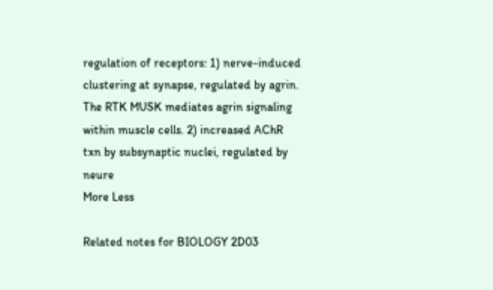regulation of receptors: 1) nerve-induced clustering at synapse, regulated by agrin. The RTK MUSK mediates agrin signaling within muscle cells. 2) increased AChR txn by subsynaptic nuclei, regulated by neure
More Less

Related notes for BIOLOGY 2D03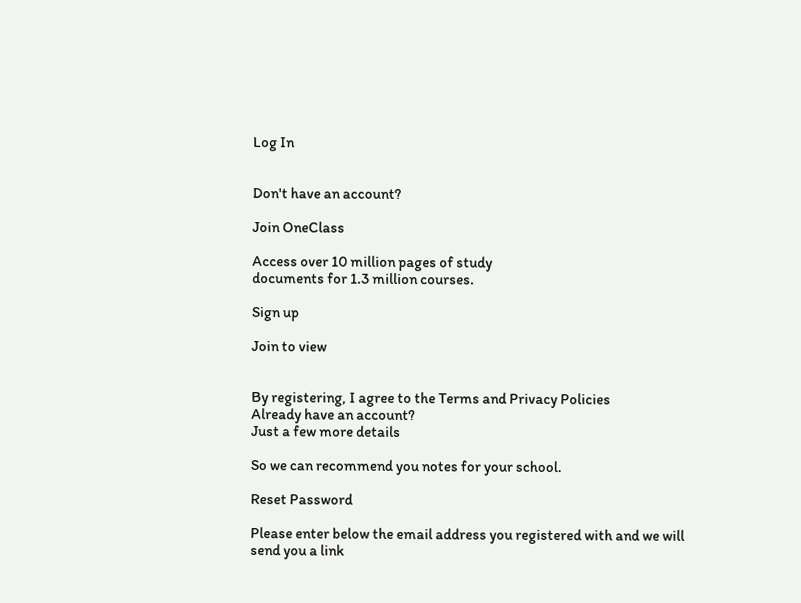Log In


Don't have an account?

Join OneClass

Access over 10 million pages of study
documents for 1.3 million courses.

Sign up

Join to view


By registering, I agree to the Terms and Privacy Policies
Already have an account?
Just a few more details

So we can recommend you notes for your school.

Reset Password

Please enter below the email address you registered with and we will send you a link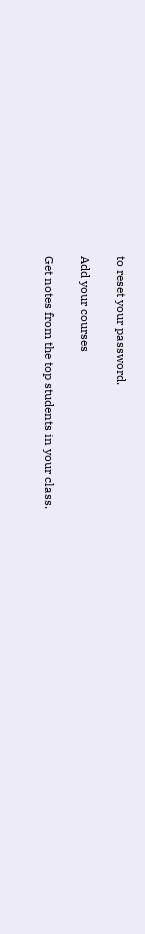to reset your password.

Add your courses

Get notes from the top students in your class.